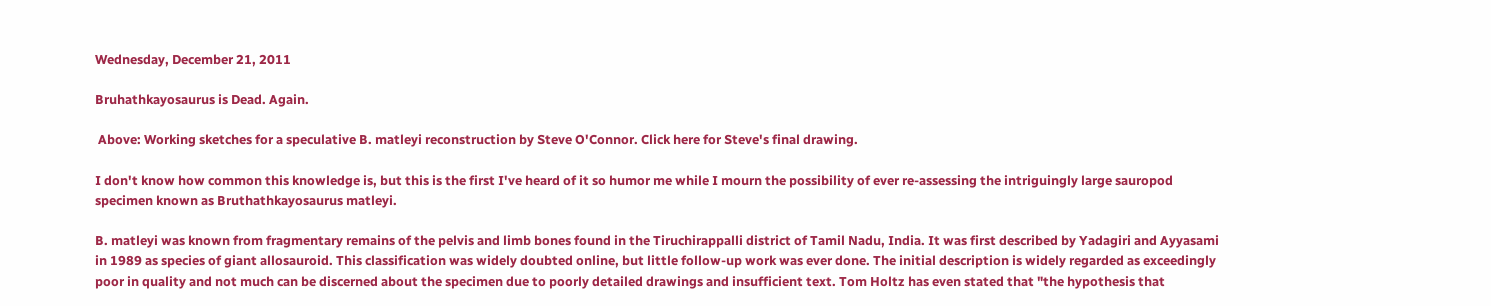Wednesday, December 21, 2011

Bruhathkayosaurus is Dead. Again.

 Above: Working sketches for a speculative B. matleyi reconstruction by Steve O'Connor. Click here for Steve's final drawing.

I don't know how common this knowledge is, but this is the first I've heard of it so humor me while I mourn the possibility of ever re-assessing the intriguingly large sauropod specimen known as Bruthathkayosaurus matleyi.

B. matleyi was known from fragmentary remains of the pelvis and limb bones found in the Tiruchirappalli district of Tamil Nadu, India. It was first described by Yadagiri and Ayyasami in 1989 as species of giant allosauroid. This classification was widely doubted online, but little follow-up work was ever done. The initial description is widely regarded as exceedingly poor in quality and not much can be discerned about the specimen due to poorly detailed drawings and insufficient text. Tom Holtz has even stated that "the hypothesis that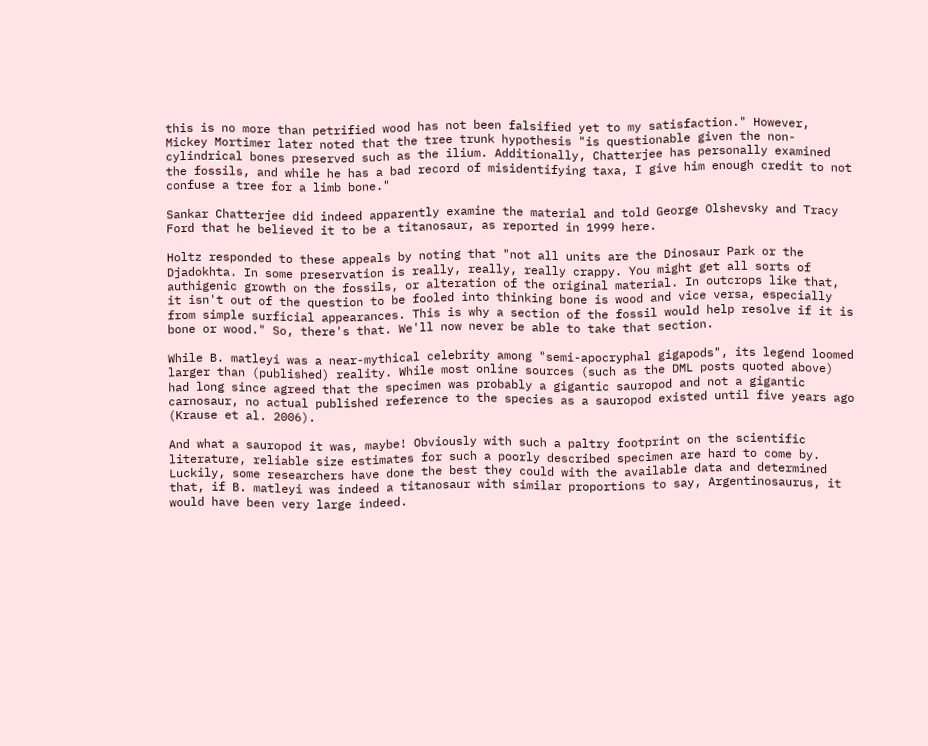this is no more than petrified wood has not been falsified yet to my satisfaction." However, Mickey Mortimer later noted that the tree trunk hypothesis "is questionable given the non-cylindrical bones preserved such as the ilium. Additionally, Chatterjee has personally examined the fossils, and while he has a bad record of misidentifying taxa, I give him enough credit to not confuse a tree for a limb bone."

Sankar Chatterjee did indeed apparently examine the material and told George Olshevsky and Tracy Ford that he believed it to be a titanosaur, as reported in 1999 here.

Holtz responded to these appeals by noting that "not all units are the Dinosaur Park or the Djadokhta. In some preservation is really, really, really crappy. You might get all sorts of authigenic growth on the fossils, or alteration of the original material. In outcrops like that, it isn't out of the question to be fooled into thinking bone is wood and vice versa, especially from simple surficial appearances. This is why a section of the fossil would help resolve if it is bone or wood." So, there's that. We'll now never be able to take that section.

While B. matleyi was a near-mythical celebrity among "semi-apocryphal gigapods", its legend loomed larger than (published) reality. While most online sources (such as the DML posts quoted above) had long since agreed that the specimen was probably a gigantic sauropod and not a gigantic carnosaur, no actual published reference to the species as a sauropod existed until five years ago (Krause et al. 2006).

And what a sauropod it was, maybe! Obviously with such a paltry footprint on the scientific literature, reliable size estimates for such a poorly described specimen are hard to come by. Luckily, some researchers have done the best they could with the available data and determined that, if B. matleyi was indeed a titanosaur with similar proportions to say, Argentinosaurus, it would have been very large indeed.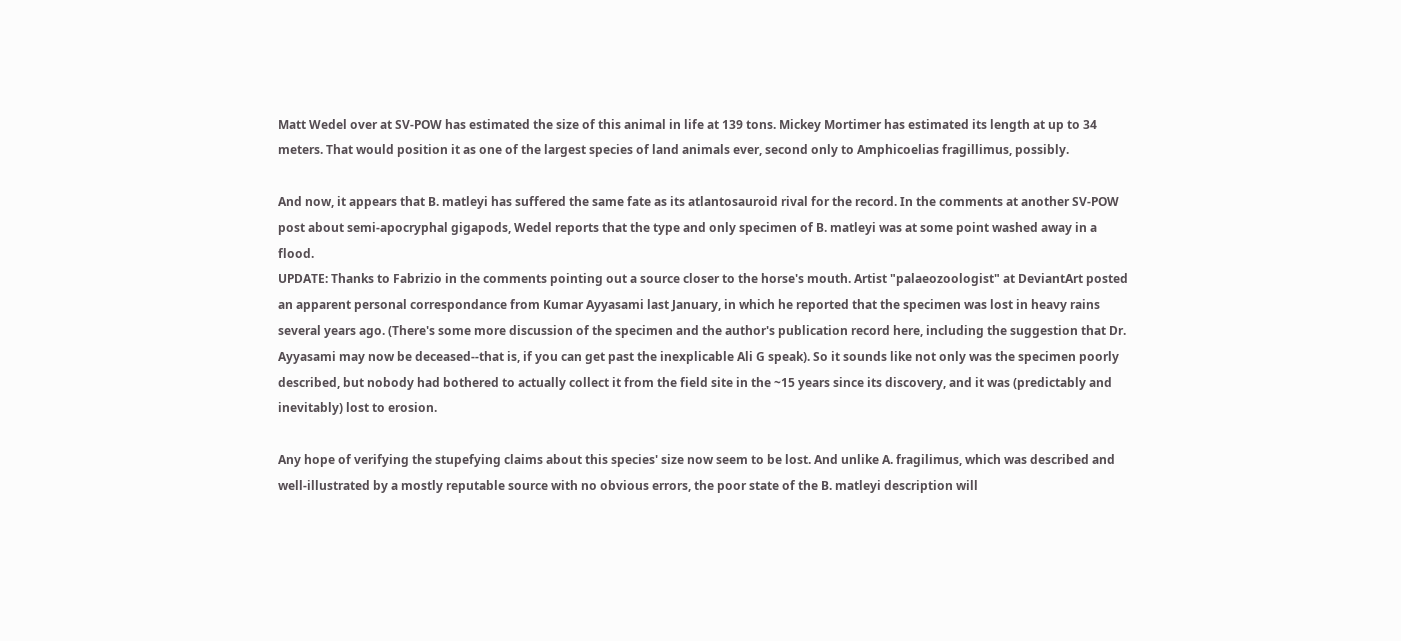Matt Wedel over at SV-POW has estimated the size of this animal in life at 139 tons. Mickey Mortimer has estimated its length at up to 34 meters. That would position it as one of the largest species of land animals ever, second only to Amphicoelias fragillimus, possibly.

And now, it appears that B. matleyi has suffered the same fate as its atlantosauroid rival for the record. In the comments at another SV-POW post about semi-apocryphal gigapods, Wedel reports that the type and only specimen of B. matleyi was at some point washed away in a flood.
UPDATE: Thanks to Fabrizio in the comments pointing out a source closer to the horse's mouth. Artist "palaeozoologist" at DeviantArt posted an apparent personal correspondance from Kumar Ayyasami last January, in which he reported that the specimen was lost in heavy rains several years ago. (There's some more discussion of the specimen and the author's publication record here, including the suggestion that Dr. Ayyasami may now be deceased--that is, if you can get past the inexplicable Ali G speak). So it sounds like not only was the specimen poorly described, but nobody had bothered to actually collect it from the field site in the ~15 years since its discovery, and it was (predictably and inevitably) lost to erosion.

Any hope of verifying the stupefying claims about this species' size now seem to be lost. And unlike A. fragilimus, which was described and well-illustrated by a mostly reputable source with no obvious errors, the poor state of the B. matleyi description will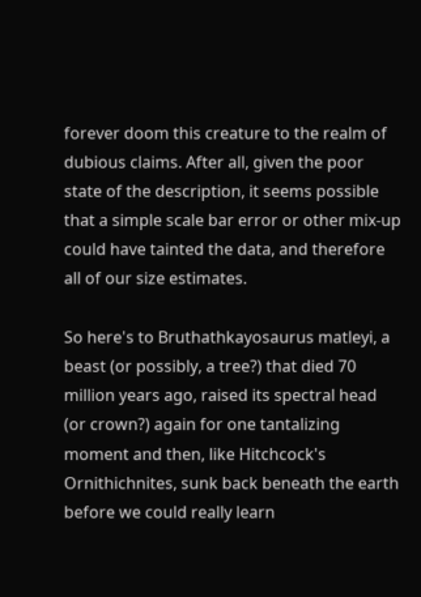forever doom this creature to the realm of dubious claims. After all, given the poor state of the description, it seems possible that a simple scale bar error or other mix-up could have tainted the data, and therefore all of our size estimates.

So here's to Bruthathkayosaurus matleyi, a beast (or possibly, a tree?) that died 70 million years ago, raised its spectral head (or crown?) again for one tantalizing moment and then, like Hitchcock's Ornithichnites, sunk back beneath the earth before we could really learn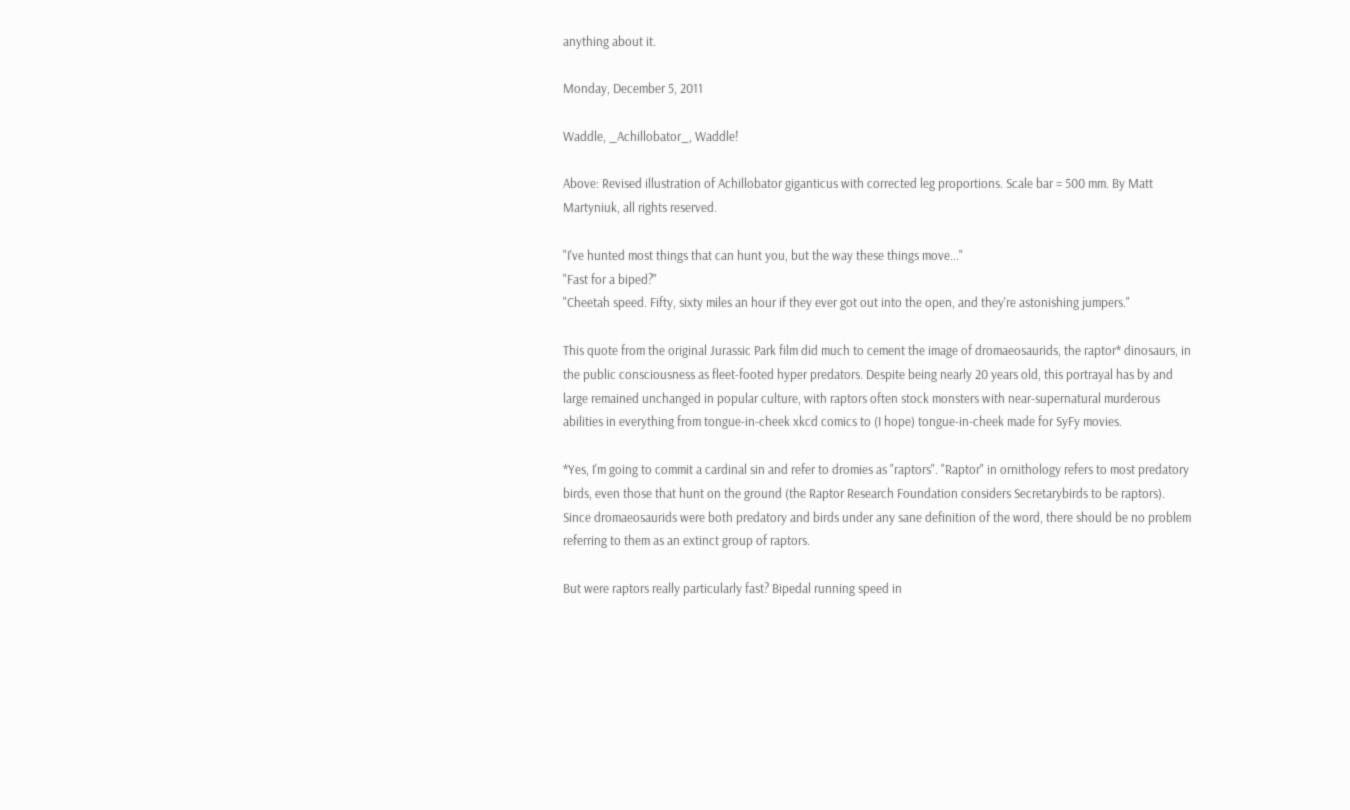anything about it.

Monday, December 5, 2011

Waddle, _Achillobator_, Waddle!

Above: Revised illustration of Achillobator giganticus with corrected leg proportions. Scale bar = 500 mm. By Matt Martyniuk, all rights reserved.

"I've hunted most things that can hunt you, but the way these things move..."
"Fast for a biped?"
"Cheetah speed. Fifty, sixty miles an hour if they ever got out into the open, and they're astonishing jumpers."

This quote from the original Jurassic Park film did much to cement the image of dromaeosaurids, the raptor* dinosaurs, in the public consciousness as fleet-footed hyper predators. Despite being nearly 20 years old, this portrayal has by and large remained unchanged in popular culture, with raptors often stock monsters with near-supernatural murderous abilities in everything from tongue-in-cheek xkcd comics to (I hope) tongue-in-cheek made for SyFy movies.

*Yes, I'm going to commit a cardinal sin and refer to dromies as "raptors". "Raptor" in ornithology refers to most predatory birds, even those that hunt on the ground (the Raptor Research Foundation considers Secretarybirds to be raptors). Since dromaeosaurids were both predatory and birds under any sane definition of the word, there should be no problem referring to them as an extinct group of raptors.

But were raptors really particularly fast? Bipedal running speed in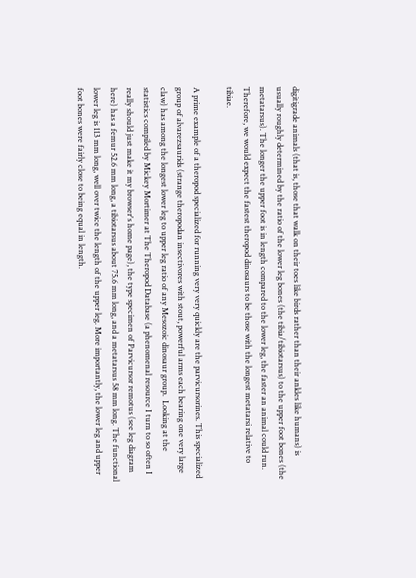digitigrade animals (that is, those that walk on their toes like birds rather than their ankles like humans) is usually roughly determined by the ratio of the lower leg bones (the tibia/tibiotarsus) to the upper foot bones (the metatarsus). The longer the upper foot is in length compared to the lower leg, the faster an animal could run. Therefore, we would expect the fastest theropod dinosaurs to be those with the longest metatarsi relative to tibiae.

A prime example of a theropod specialized for running very very quickly are the parvicursorines. This specialized group of alvarezsaurids (strange theropodan insectivores with stout, powerful arms each bearing one very large claw) has among the longest lower leg to upper leg ratio of any Mesozoic dinosaur group.  Looking at the statistics compiled by Mickey Mortimer at The Theropod Database (a phenomenal resource I turn to so often I really should just make it my browser's home page), the type specimen of Parvicursor remotus (see leg diagram here) has a femur 52.6 mm long, a tibiotarsus about 75.6 mm long, and a metatarsus 58 mm long. The functional lower leg is 113 mm long, well over twice the length of the upper leg. More importantly, the lower leg and upper foot bones were fairly close to being equal in length.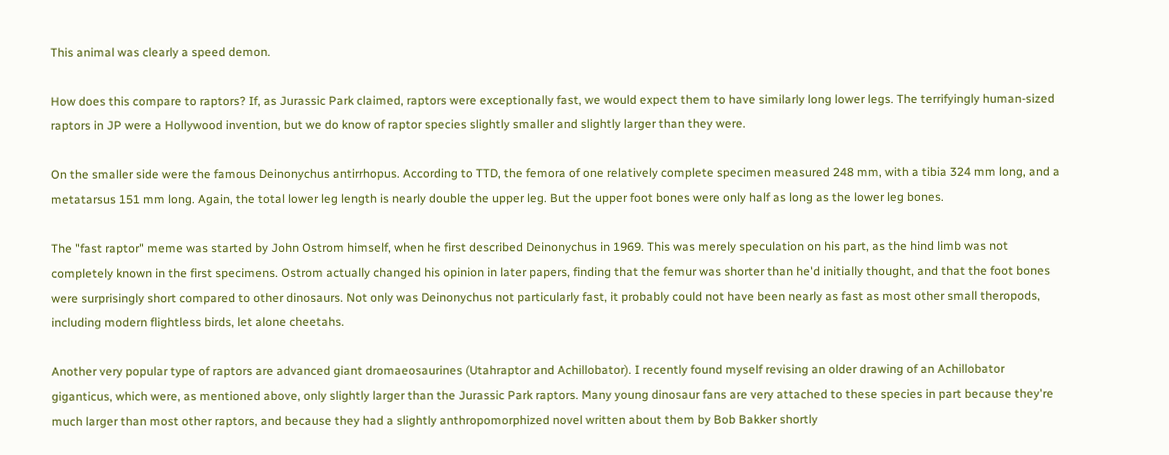This animal was clearly a speed demon.

How does this compare to raptors? If, as Jurassic Park claimed, raptors were exceptionally fast, we would expect them to have similarly long lower legs. The terrifyingly human-sized raptors in JP were a Hollywood invention, but we do know of raptor species slightly smaller and slightly larger than they were.

On the smaller side were the famous Deinonychus antirrhopus. According to TTD, the femora of one relatively complete specimen measured 248 mm, with a tibia 324 mm long, and a metatarsus 151 mm long. Again, the total lower leg length is nearly double the upper leg. But the upper foot bones were only half as long as the lower leg bones.

The "fast raptor" meme was started by John Ostrom himself, when he first described Deinonychus in 1969. This was merely speculation on his part, as the hind limb was not completely known in the first specimens. Ostrom actually changed his opinion in later papers, finding that the femur was shorter than he'd initially thought, and that the foot bones were surprisingly short compared to other dinosaurs. Not only was Deinonychus not particularly fast, it probably could not have been nearly as fast as most other small theropods, including modern flightless birds, let alone cheetahs.

Another very popular type of raptors are advanced giant dromaeosaurines (Utahraptor and Achillobator). I recently found myself revising an older drawing of an Achillobator giganticus, which were, as mentioned above, only slightly larger than the Jurassic Park raptors. Many young dinosaur fans are very attached to these species in part because they're much larger than most other raptors, and because they had a slightly anthropomorphized novel written about them by Bob Bakker shortly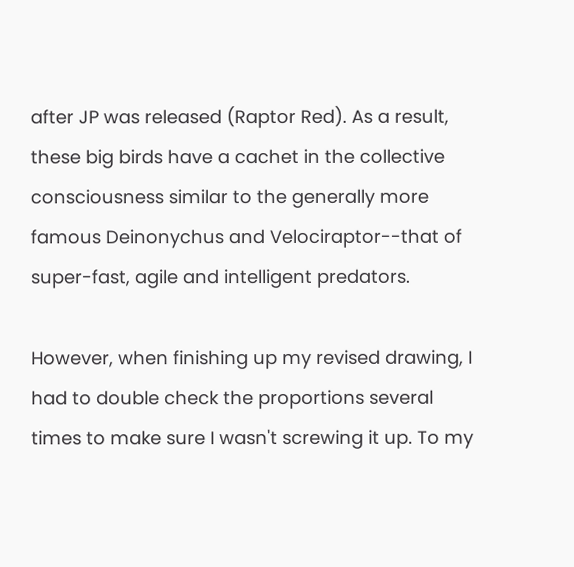after JP was released (Raptor Red). As a result, these big birds have a cachet in the collective consciousness similar to the generally more famous Deinonychus and Velociraptor--that of super-fast, agile and intelligent predators.

However, when finishing up my revised drawing, I had to double check the proportions several times to make sure I wasn't screwing it up. To my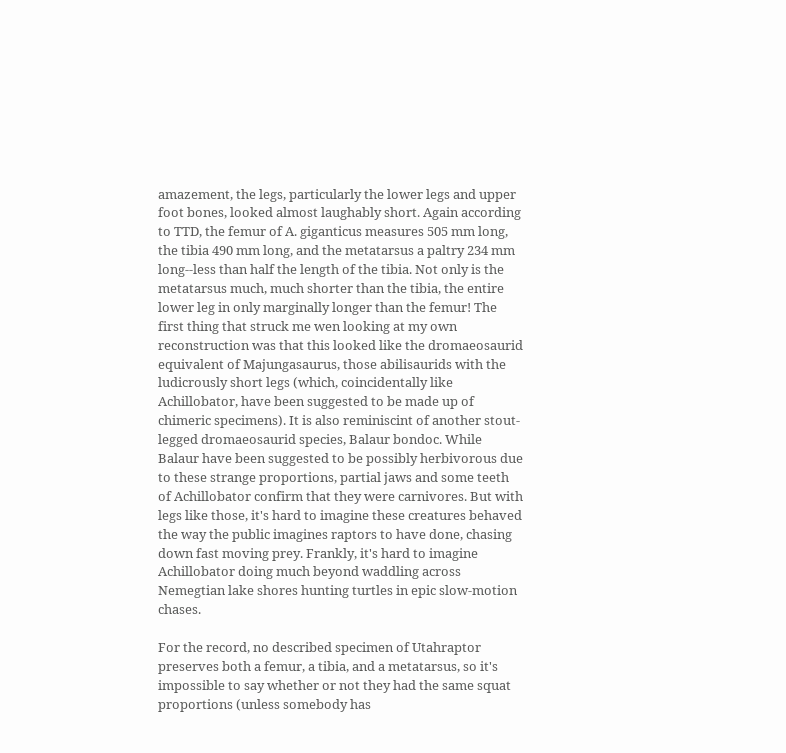amazement, the legs, particularly the lower legs and upper foot bones, looked almost laughably short. Again according to TTD, the femur of A. giganticus measures 505 mm long, the tibia 490 mm long, and the metatarsus a paltry 234 mm long--less than half the length of the tibia. Not only is the metatarsus much, much shorter than the tibia, the entire lower leg in only marginally longer than the femur! The first thing that struck me wen looking at my own reconstruction was that this looked like the dromaeosaurid equivalent of Majungasaurus, those abilisaurids with the ludicrously short legs (which, coincidentally like Achillobator, have been suggested to be made up of chimeric specimens). It is also reminiscint of another stout-legged dromaeosaurid species, Balaur bondoc. While Balaur have been suggested to be possibly herbivorous due to these strange proportions, partial jaws and some teeth of Achillobator confirm that they were carnivores. But with legs like those, it's hard to imagine these creatures behaved the way the public imagines raptors to have done, chasing down fast moving prey. Frankly, it's hard to imagine Achillobator doing much beyond waddling across Nemegtian lake shores hunting turtles in epic slow-motion chases.

For the record, no described specimen of Utahraptor preserves both a femur, a tibia, and a metatarsus, so it's impossible to say whether or not they had the same squat proportions (unless somebody has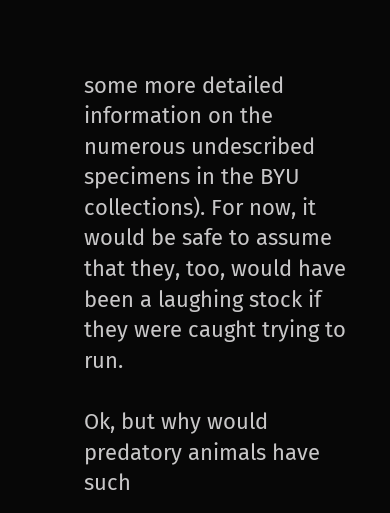some more detailed information on the numerous undescribed specimens in the BYU collections). For now, it would be safe to assume that they, too, would have been a laughing stock if they were caught trying to run.

Ok, but why would predatory animals have such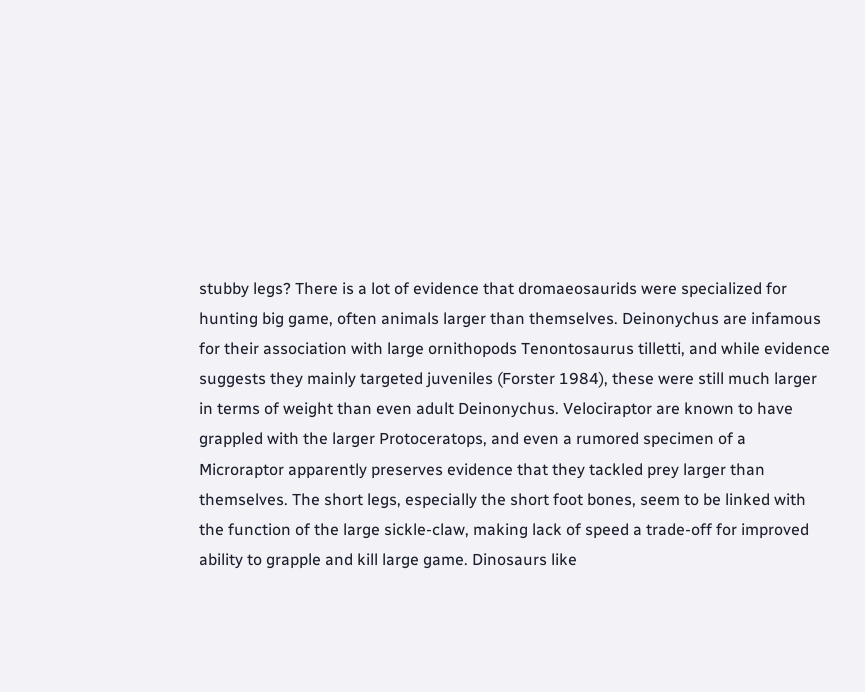stubby legs? There is a lot of evidence that dromaeosaurids were specialized for hunting big game, often animals larger than themselves. Deinonychus are infamous for their association with large ornithopods Tenontosaurus tilletti, and while evidence suggests they mainly targeted juveniles (Forster 1984), these were still much larger in terms of weight than even adult Deinonychus. Velociraptor are known to have grappled with the larger Protoceratops, and even a rumored specimen of a Microraptor apparently preserves evidence that they tackled prey larger than themselves. The short legs, especially the short foot bones, seem to be linked with the function of the large sickle-claw, making lack of speed a trade-off for improved ability to grapple and kill large game. Dinosaurs like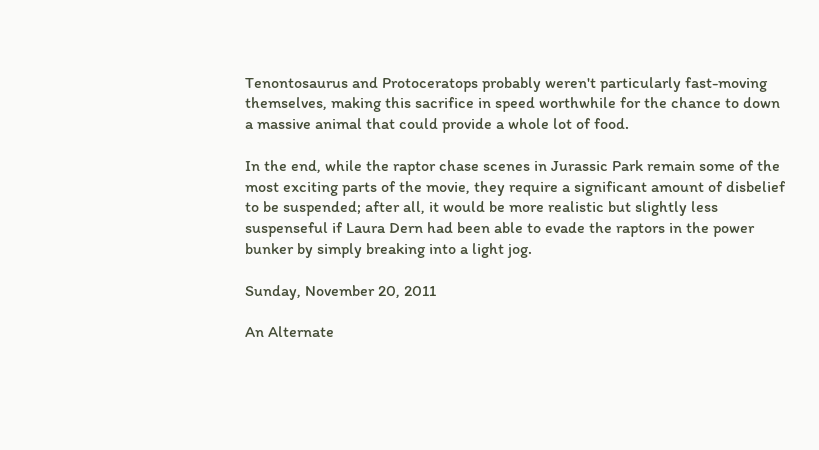Tenontosaurus and Protoceratops probably weren't particularly fast-moving themselves, making this sacrifice in speed worthwhile for the chance to down a massive animal that could provide a whole lot of food.

In the end, while the raptor chase scenes in Jurassic Park remain some of the most exciting parts of the movie, they require a significant amount of disbelief to be suspended; after all, it would be more realistic but slightly less suspenseful if Laura Dern had been able to evade the raptors in the power bunker by simply breaking into a light jog.

Sunday, November 20, 2011

An Alternate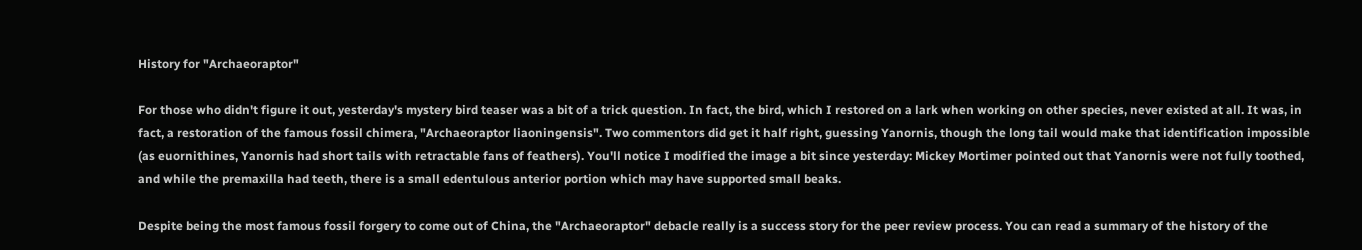History for "Archaeoraptor"

For those who didn't figure it out, yesterday's mystery bird teaser was a bit of a trick question. In fact, the bird, which I restored on a lark when working on other species, never existed at all. It was, in fact, a restoration of the famous fossil chimera, "Archaeoraptor liaoningensis". Two commentors did get it half right, guessing Yanornis, though the long tail would make that identification impossible (as euornithines, Yanornis had short tails with retractable fans of feathers). You'll notice I modified the image a bit since yesterday: Mickey Mortimer pointed out that Yanornis were not fully toothed, and while the premaxilla had teeth, there is a small edentulous anterior portion which may have supported small beaks.

Despite being the most famous fossil forgery to come out of China, the "Archaeoraptor" debacle really is a success story for the peer review process. You can read a summary of the history of the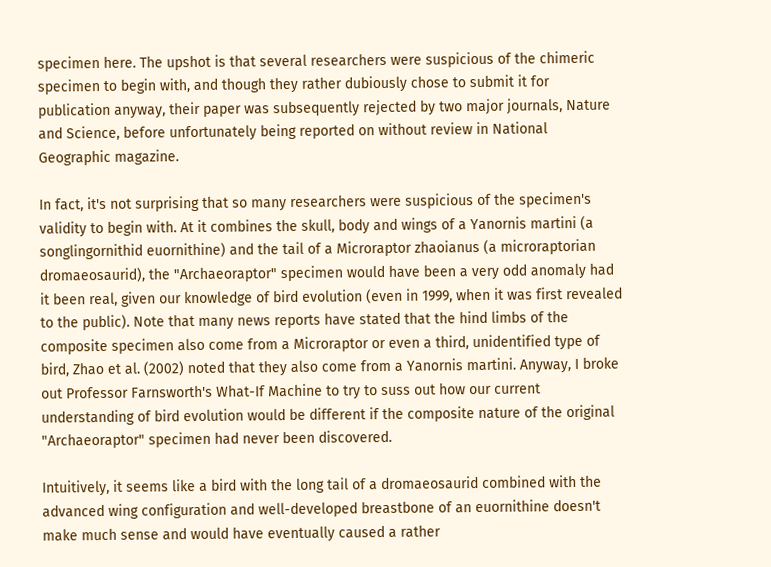specimen here. The upshot is that several researchers were suspicious of the chimeric specimen to begin with, and though they rather dubiously chose to submit it for publication anyway, their paper was subsequently rejected by two major journals, Nature and Science, before unfortunately being reported on without review in National Geographic magazine.

In fact, it's not surprising that so many researchers were suspicious of the specimen's validity to begin with. At it combines the skull, body and wings of a Yanornis martini (a songlingornithid euornithine) and the tail of a Microraptor zhaoianus (a microraptorian dromaeosaurid), the "Archaeoraptor" specimen would have been a very odd anomaly had it been real, given our knowledge of bird evolution (even in 1999, when it was first revealed to the public). Note that many news reports have stated that the hind limbs of the composite specimen also come from a Microraptor or even a third, unidentified type of bird, Zhao et al. (2002) noted that they also come from a Yanornis martini. Anyway, I broke out Professor Farnsworth's What-If Machine to try to suss out how our current understanding of bird evolution would be different if the composite nature of the original "Archaeoraptor" specimen had never been discovered.

Intuitively, it seems like a bird with the long tail of a dromaeosaurid combined with the advanced wing configuration and well-developed breastbone of an euornithine doesn't make much sense and would have eventually caused a rather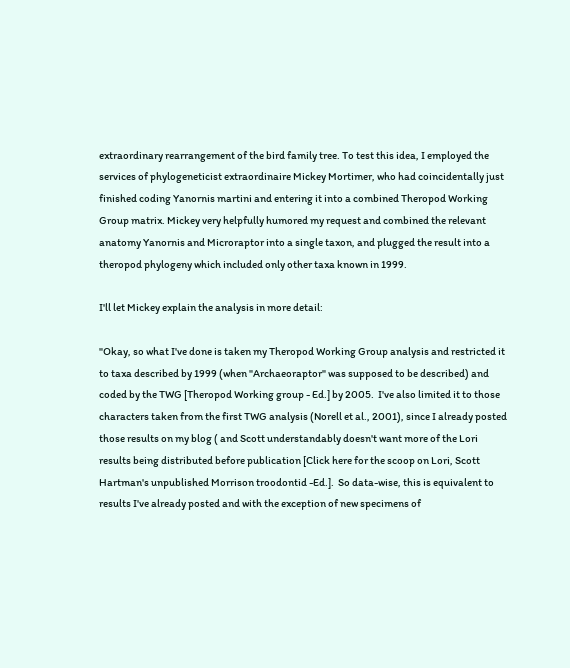extraordinary rearrangement of the bird family tree. To test this idea, I employed the services of phylogeneticist extraordinaire Mickey Mortimer, who had coincidentally just finished coding Yanornis martini and entering it into a combined Theropod Working Group matrix. Mickey very helpfully humored my request and combined the relevant anatomy Yanornis and Microraptor into a single taxon, and plugged the result into a theropod phylogeny which included only other taxa known in 1999.

I'll let Mickey explain the analysis in more detail:

"Okay, so what I've done is taken my Theropod Working Group analysis and restricted it to taxa described by 1999 (when "Archaeoraptor" was supposed to be described) and coded by the TWG [Theropod Working group - Ed.] by 2005.  I've also limited it to those characters taken from the first TWG analysis (Norell et al., 2001), since I already posted those results on my blog ( and Scott understandably doesn't want more of the Lori results being distributed before publication [Click here for the scoop on Lori, Scott Hartman's unpublished Morrison troodontid -Ed.].  So data-wise, this is equivalent to results I've already posted and with the exception of new specimens of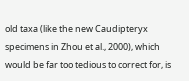old taxa (like the new Caudipteryx specimens in Zhou et al., 2000), which would be far too tedious to correct for, is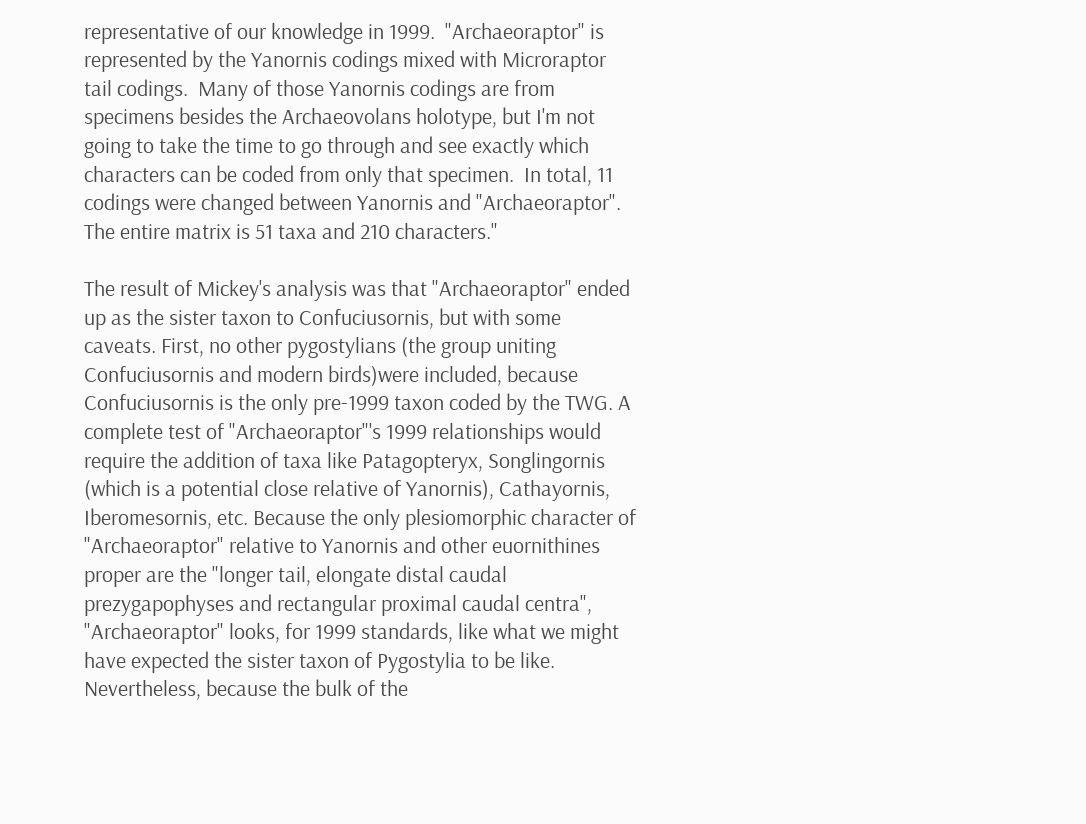representative of our knowledge in 1999.  "Archaeoraptor" is represented by the Yanornis codings mixed with Microraptor tail codings.  Many of those Yanornis codings are from specimens besides the Archaeovolans holotype, but I'm not going to take the time to go through and see exactly which characters can be coded from only that specimen.  In total, 11 codings were changed between Yanornis and "Archaeoraptor".  The entire matrix is 51 taxa and 210 characters."

The result of Mickey's analysis was that "Archaeoraptor" ended up as the sister taxon to Confuciusornis, but with some caveats. First, no other pygostylians (the group uniting Confuciusornis and modern birds)were included, because Confuciusornis is the only pre-1999 taxon coded by the TWG. A complete test of "Archaeoraptor"'s 1999 relationships would require the addition of taxa like Patagopteryx, Songlingornis (which is a potential close relative of Yanornis), Cathayornis, Iberomesornis, etc. Because the only plesiomorphic character of "Archaeoraptor" relative to Yanornis and other euornithines proper are the "longer tail, elongate distal caudal prezygapophyses and rectangular proximal caudal centra", "Archaeoraptor" looks, for 1999 standards, like what we might have expected the sister taxon of Pygostylia to be like. Nevertheless, because the bulk of the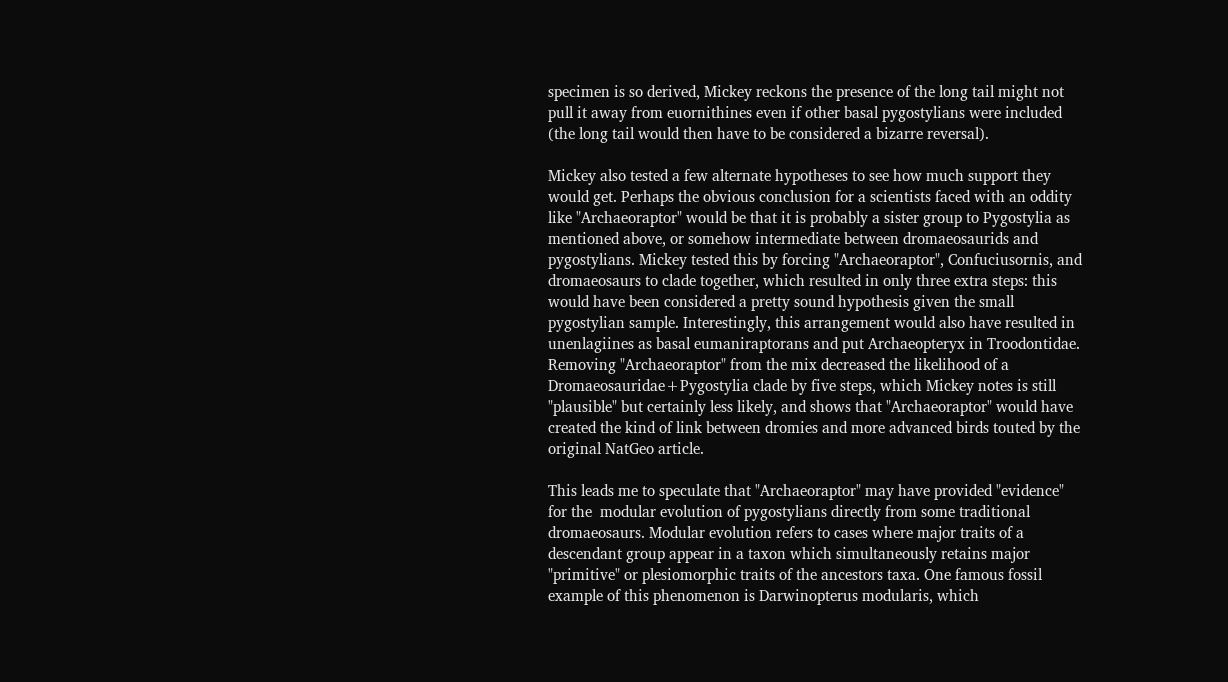specimen is so derived, Mickey reckons the presence of the long tail might not pull it away from euornithines even if other basal pygostylians were included (the long tail would then have to be considered a bizarre reversal).

Mickey also tested a few alternate hypotheses to see how much support they would get. Perhaps the obvious conclusion for a scientists faced with an oddity like "Archaeoraptor" would be that it is probably a sister group to Pygostylia as mentioned above, or somehow intermediate between dromaeosaurids and pygostylians. Mickey tested this by forcing "Archaeoraptor", Confuciusornis, and dromaeosaurs to clade together, which resulted in only three extra steps: this would have been considered a pretty sound hypothesis given the small pygostylian sample. Interestingly, this arrangement would also have resulted in unenlagiines as basal eumaniraptorans and put Archaeopteryx in Troodontidae. Removing "Archaeoraptor" from the mix decreased the likelihood of a Dromaeosauridae+Pygostylia clade by five steps, which Mickey notes is still "plausible" but certainly less likely, and shows that "Archaeoraptor" would have created the kind of link between dromies and more advanced birds touted by the original NatGeo article.

This leads me to speculate that "Archaeoraptor" may have provided "evidence" for the  modular evolution of pygostylians directly from some traditional dromaeosaurs. Modular evolution refers to cases where major traits of a descendant group appear in a taxon which simultaneously retains major "primitive" or plesiomorphic traits of the ancestors taxa. One famous fossil example of this phenomenon is Darwinopterus modularis, which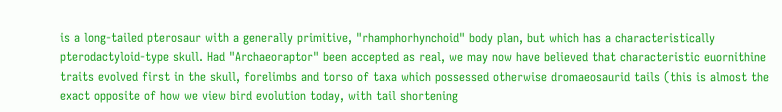is a long-tailed pterosaur with a generally primitive, "rhamphorhynchoid" body plan, but which has a characteristically pterodactyloid-type skull. Had "Archaeoraptor" been accepted as real, we may now have believed that characteristic euornithine traits evolved first in the skull, forelimbs and torso of taxa which possessed otherwise dromaeosaurid tails (this is almost the exact opposite of how we view bird evolution today, with tail shortening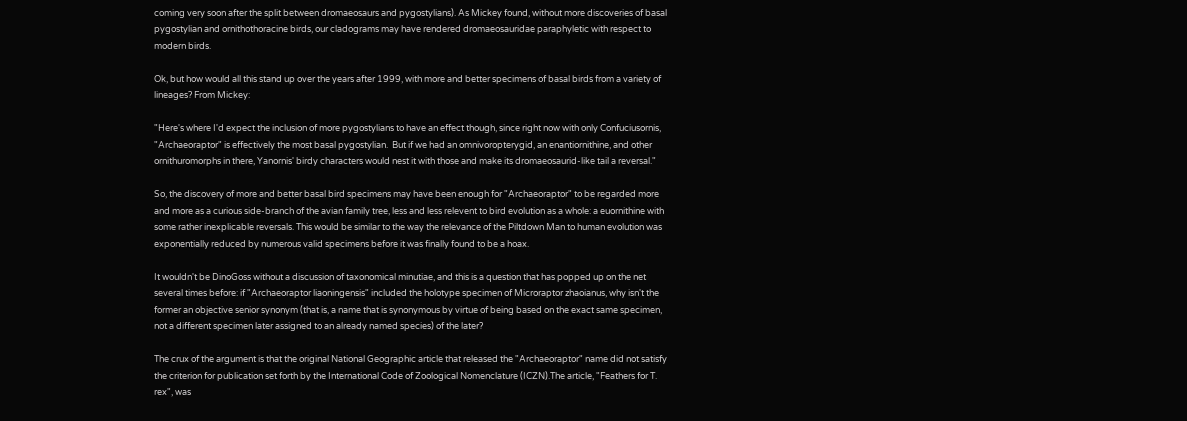coming very soon after the split between dromaeosaurs and pygostylians). As Mickey found, without more discoveries of basal pygostylian and ornithothoracine birds, our cladograms may have rendered dromaeosauridae paraphyletic with respect to modern birds.

Ok, but how would all this stand up over the years after 1999, with more and better specimens of basal birds from a variety of lineages? From Mickey:

"Here's where I'd expect the inclusion of more pygostylians to have an effect though, since right now with only Confuciusornis, "Archaeoraptor" is effectively the most basal pygostylian.  But if we had an omnivoropterygid, an enantiornithine, and other ornithuromorphs in there, Yanornis' birdy characters would nest it with those and make its dromaeosaurid-like tail a reversal."

So, the discovery of more and better basal bird specimens may have been enough for "Archaeoraptor" to be regarded more and more as a curious side-branch of the avian family tree, less and less relevent to bird evolution as a whole: a euornithine with some rather inexplicable reversals. This would be similar to the way the relevance of the Piltdown Man to human evolution was exponentially reduced by numerous valid specimens before it was finally found to be a hoax.

It wouldn't be DinoGoss without a discussion of taxonomical minutiae, and this is a question that has popped up on the net several times before: if "Archaeoraptor liaoningensis" included the holotype specimen of Microraptor zhaoianus, why isn't the former an objective senior synonym (that is, a name that is synonymous by virtue of being based on the exact same specimen, not a different specimen later assigned to an already named species) of the later?

The crux of the argument is that the original National Geographic article that released the "Archaeoraptor" name did not satisfy the criterion for publication set forth by the International Code of Zoological Nomenclature (ICZN).The article, "Feathers for T. rex", was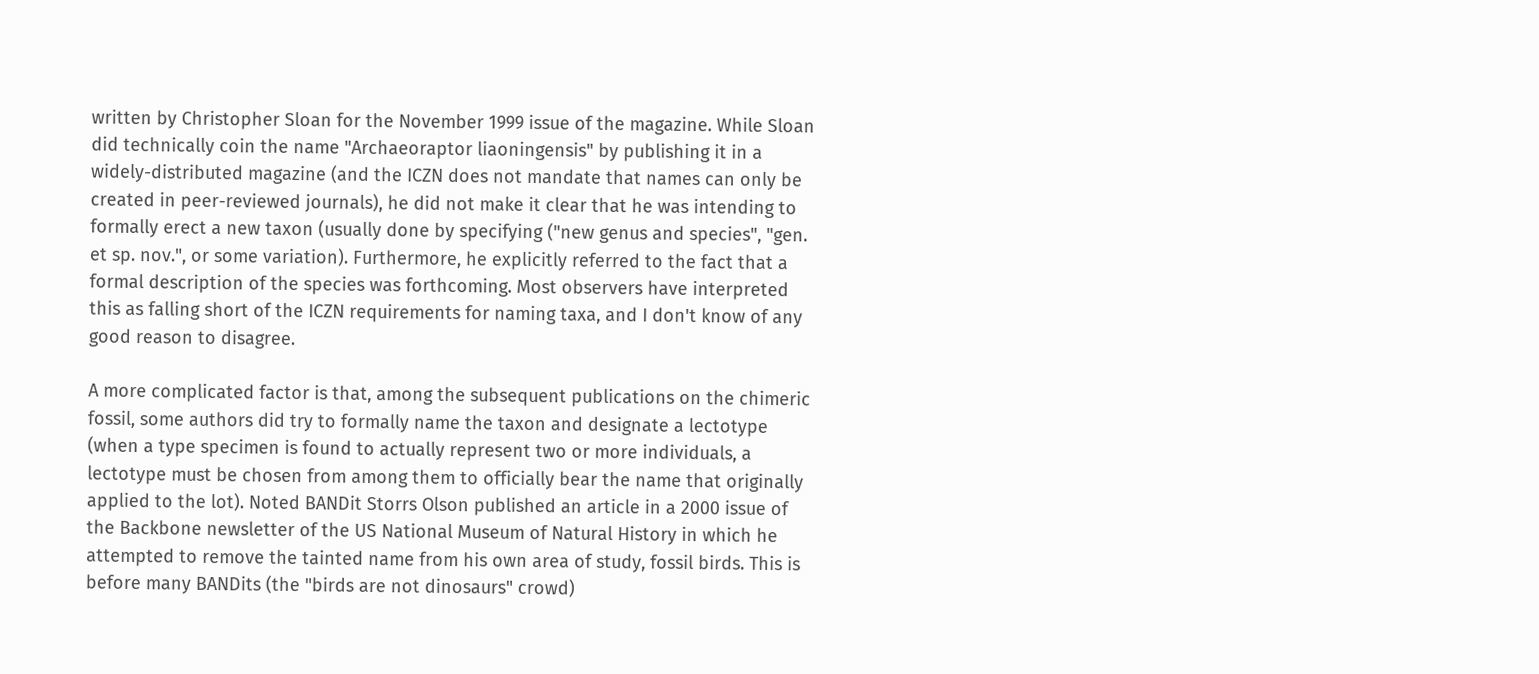written by Christopher Sloan for the November 1999 issue of the magazine. While Sloan did technically coin the name "Archaeoraptor liaoningensis" by publishing it in a widely-distributed magazine (and the ICZN does not mandate that names can only be created in peer-reviewed journals), he did not make it clear that he was intending to formally erect a new taxon (usually done by specifying ("new genus and species", "gen. et sp. nov.", or some variation). Furthermore, he explicitly referred to the fact that a formal description of the species was forthcoming. Most observers have interpreted this as falling short of the ICZN requirements for naming taxa, and I don't know of any good reason to disagree.

A more complicated factor is that, among the subsequent publications on the chimeric fossil, some authors did try to formally name the taxon and designate a lectotype (when a type specimen is found to actually represent two or more individuals, a lectotype must be chosen from among them to officially bear the name that originally applied to the lot). Noted BANDit Storrs Olson published an article in a 2000 issue of the Backbone newsletter of the US National Museum of Natural History in which he attempted to remove the tainted name from his own area of study, fossil birds. This is before many BANDits (the "birds are not dinosaurs" crowd)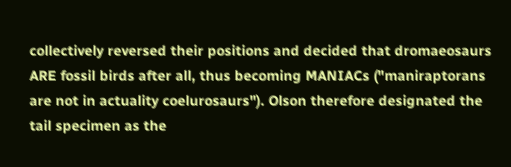collectively reversed their positions and decided that dromaeosaurs ARE fossil birds after all, thus becoming MANIACs ("maniraptorans are not in actuality coelurosaurs"). Olson therefore designated the tail specimen as the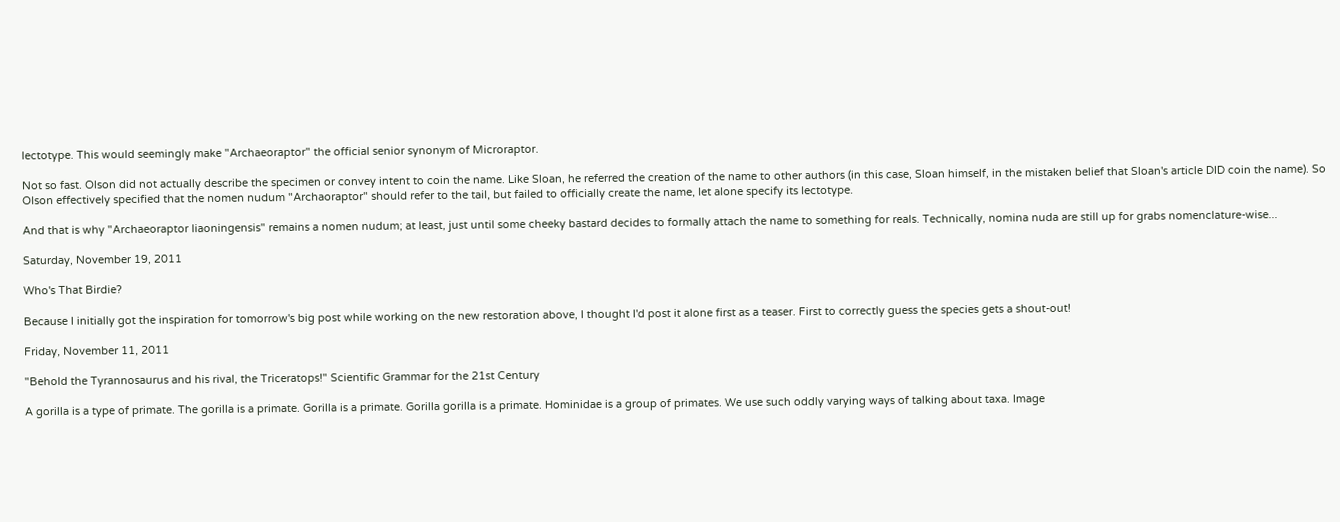lectotype. This would seemingly make "Archaeoraptor" the official senior synonym of Microraptor.

Not so fast. Olson did not actually describe the specimen or convey intent to coin the name. Like Sloan, he referred the creation of the name to other authors (in this case, Sloan himself, in the mistaken belief that Sloan's article DID coin the name). So Olson effectively specified that the nomen nudum "Archaoraptor" should refer to the tail, but failed to officially create the name, let alone specify its lectotype.

And that is why "Archaeoraptor liaoningensis" remains a nomen nudum; at least, just until some cheeky bastard decides to formally attach the name to something for reals. Technically, nomina nuda are still up for grabs nomenclature-wise...

Saturday, November 19, 2011

Who's That Birdie?

Because I initially got the inspiration for tomorrow's big post while working on the new restoration above, I thought I'd post it alone first as a teaser. First to correctly guess the species gets a shout-out!

Friday, November 11, 2011

"Behold the Tyrannosaurus and his rival, the Triceratops!" Scientific Grammar for the 21st Century

A gorilla is a type of primate. The gorilla is a primate. Gorilla is a primate. Gorilla gorilla is a primate. Hominidae is a group of primates. We use such oddly varying ways of talking about taxa. Image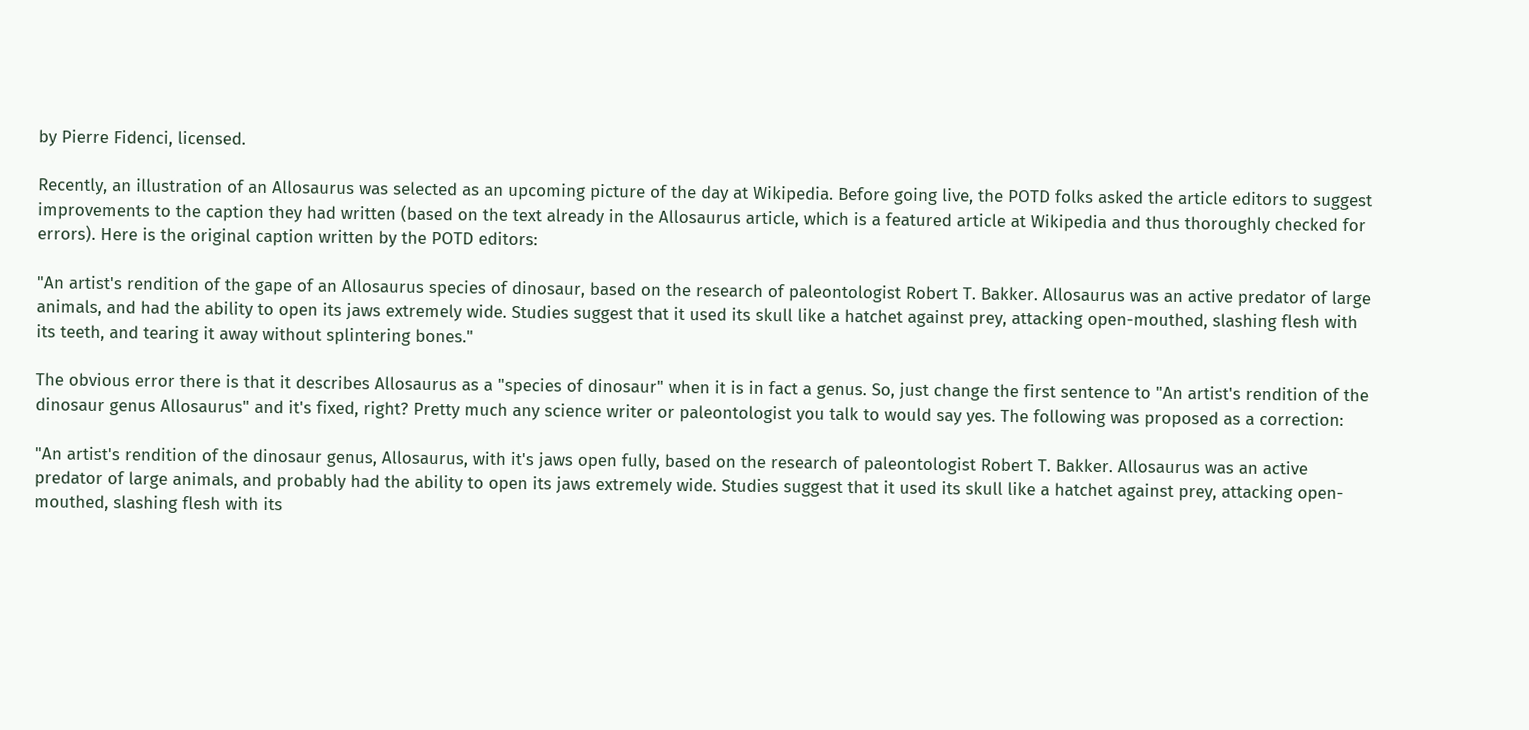by Pierre Fidenci, licensed.

Recently, an illustration of an Allosaurus was selected as an upcoming picture of the day at Wikipedia. Before going live, the POTD folks asked the article editors to suggest improvements to the caption they had written (based on the text already in the Allosaurus article, which is a featured article at Wikipedia and thus thoroughly checked for errors). Here is the original caption written by the POTD editors:

"An artist's rendition of the gape of an Allosaurus species of dinosaur, based on the research of paleontologist Robert T. Bakker. Allosaurus was an active predator of large animals, and had the ability to open its jaws extremely wide. Studies suggest that it used its skull like a hatchet against prey, attacking open-mouthed, slashing flesh with its teeth, and tearing it away without splintering bones."

The obvious error there is that it describes Allosaurus as a "species of dinosaur" when it is in fact a genus. So, just change the first sentence to "An artist's rendition of the dinosaur genus Allosaurus" and it's fixed, right? Pretty much any science writer or paleontologist you talk to would say yes. The following was proposed as a correction:

"An artist's rendition of the dinosaur genus, Allosaurus, with it's jaws open fully, based on the research of paleontologist Robert T. Bakker. Allosaurus was an active predator of large animals, and probably had the ability to open its jaws extremely wide. Studies suggest that it used its skull like a hatchet against prey, attacking open-mouthed, slashing flesh with its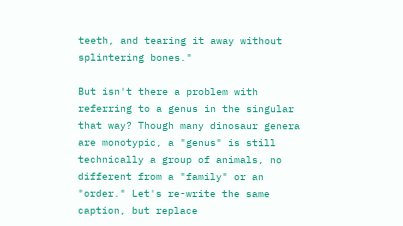teeth, and tearing it away without splintering bones."

But isn't there a problem with referring to a genus in the singular that way? Though many dinosaur genera are monotypic, a "genus" is still technically a group of animals, no different from a "family" or an "order." Let's re-write the same caption, but replace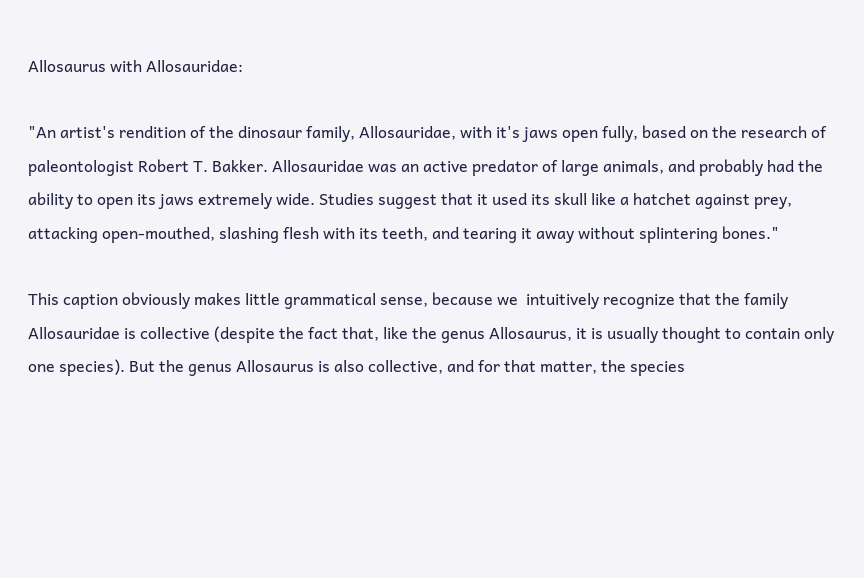Allosaurus with Allosauridae:

"An artist's rendition of the dinosaur family, Allosauridae, with it's jaws open fully, based on the research of paleontologist Robert T. Bakker. Allosauridae was an active predator of large animals, and probably had the ability to open its jaws extremely wide. Studies suggest that it used its skull like a hatchet against prey, attacking open-mouthed, slashing flesh with its teeth, and tearing it away without splintering bones."

This caption obviously makes little grammatical sense, because we  intuitively recognize that the family Allosauridae is collective (despite the fact that, like the genus Allosaurus, it is usually thought to contain only one species). But the genus Allosaurus is also collective, and for that matter, the species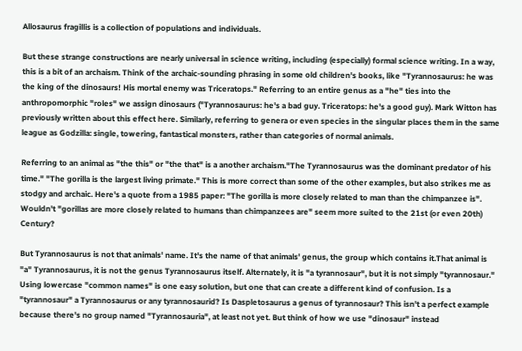Allosaurus fragillis is a collection of populations and individuals.

But these strange constructions are nearly universal in science writing, including (especially) formal science writing. In a way, this is a bit of an archaism. Think of the archaic-sounding phrasing in some old children's books, like "Tyrannosaurus: he was the king of the dinosaurs! His mortal enemy was Triceratops." Referring to an entire genus as a "he" ties into the anthropomorphic "roles" we assign dinosaurs ("Tyrannosaurus: he's a bad guy. Triceratops: he's a good guy). Mark Witton has previously written about this effect here. Similarly, referring to genera or even species in the singular places them in the same league as Godzilla: single, towering, fantastical monsters, rather than categories of normal animals.

Referring to an animal as "the this" or "the that" is a another archaism."The Tyrannosaurus was the dominant predator of his time." "The gorilla is the largest living primate." This is more correct than some of the other examples, but also strikes me as stodgy and archaic. Here's a quote from a 1985 paper: "The gorilla is more closely related to man than the chimpanzee is". Wouldn't "gorillas are more closely related to humans than chimpanzees are" seem more suited to the 21st (or even 20th) Century?

But Tyrannosaurus is not that animals' name. It's the name of that animals' genus, the group which contains it.That animal is "a" Tyrannosaurus, it is not the genus Tyrannosaurus itself. Alternately, it is "a tyrannosaur", but it is not simply "tyrannosaur." Using lowercase "common names" is one easy solution, but one that can create a different kind of confusion. Is a "tyrannosaur" a Tyrannosaurus or any tyrannosaurid? Is Daspletosaurus a genus of tyrannosaur? This isn't a perfect example because there's no group named "Tyrannosauria", at least not yet. But think of how we use "dinosaur" instead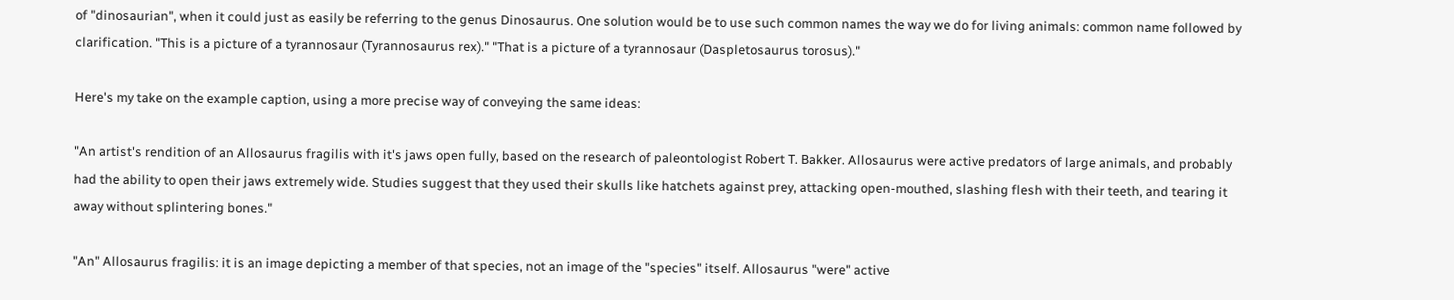of "dinosaurian", when it could just as easily be referring to the genus Dinosaurus. One solution would be to use such common names the way we do for living animals: common name followed by clarification. "This is a picture of a tyrannosaur (Tyrannosaurus rex)." "That is a picture of a tyrannosaur (Daspletosaurus torosus)."

Here's my take on the example caption, using a more precise way of conveying the same ideas:

"An artist's rendition of an Allosaurus fragilis with it's jaws open fully, based on the research of paleontologist Robert T. Bakker. Allosaurus were active predators of large animals, and probably had the ability to open their jaws extremely wide. Studies suggest that they used their skulls like hatchets against prey, attacking open-mouthed, slashing flesh with their teeth, and tearing it away without splintering bones."

"An" Allosaurus fragilis: it is an image depicting a member of that species, not an image of the "species" itself. Allosaurus "were" active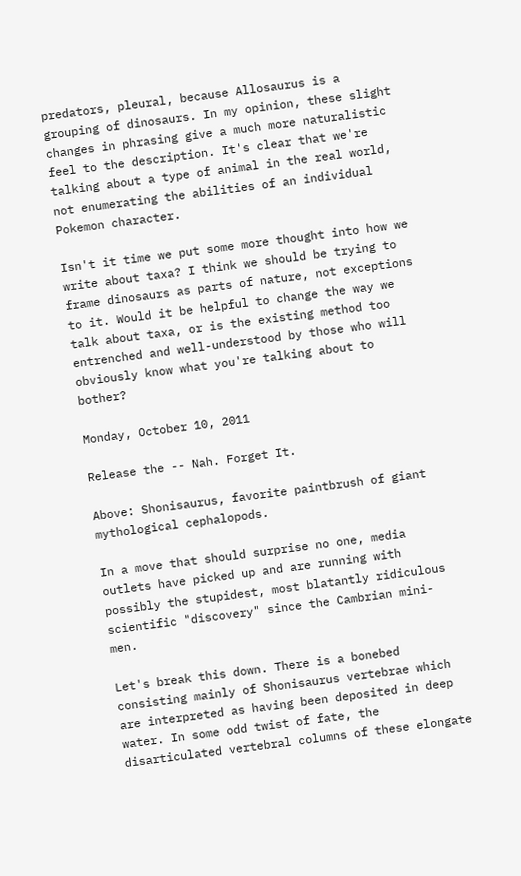predators, pleural, because Allosaurus is a grouping of dinosaurs. In my opinion, these slight changes in phrasing give a much more naturalistic feel to the description. It's clear that we're talking about a type of animal in the real world, not enumerating the abilities of an individual Pokemon character.

Isn't it time we put some more thought into how we write about taxa? I think we should be trying to frame dinosaurs as parts of nature, not exceptions to it. Would it be helpful to change the way we talk about taxa, or is the existing method too entrenched and well-understood by those who will obviously know what you're talking about to bother?

Monday, October 10, 2011

Release the -- Nah. Forget It.

Above: Shonisaurus, favorite paintbrush of giant mythological cephalopods.

In a move that should surprise no one, media outlets have picked up and are running with possibly the stupidest, most blatantly ridiculous scientific "discovery" since the Cambrian mini-men.

Let's break this down. There is a bonebed consisting mainly of Shonisaurus vertebrae which are interpreted as having been deposited in deep water. In some odd twist of fate, the disarticulated vertebral columns of these elongate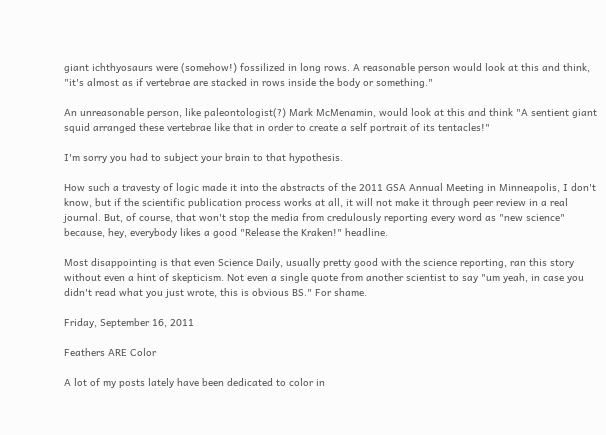giant ichthyosaurs were (somehow!) fossilized in long rows. A reasonable person would look at this and think, "it's almost as if vertebrae are stacked in rows inside the body or something."

An unreasonable person, like paleontologist(?) Mark McMenamin, would look at this and think "A sentient giant squid arranged these vertebrae like that in order to create a self portrait of its tentacles!"

I'm sorry you had to subject your brain to that hypothesis.

How such a travesty of logic made it into the abstracts of the 2011 GSA Annual Meeting in Minneapolis, I don't know, but if the scientific publication process works at all, it will not make it through peer review in a real journal. But, of course, that won't stop the media from credulously reporting every word as "new science" because, hey, everybody likes a good "Release the Kraken!" headline.

Most disappointing is that even Science Daily, usually pretty good with the science reporting, ran this story without even a hint of skepticism. Not even a single quote from another scientist to say "um yeah, in case you didn't read what you just wrote, this is obvious BS." For shame.

Friday, September 16, 2011

Feathers ARE Color

A lot of my posts lately have been dedicated to color in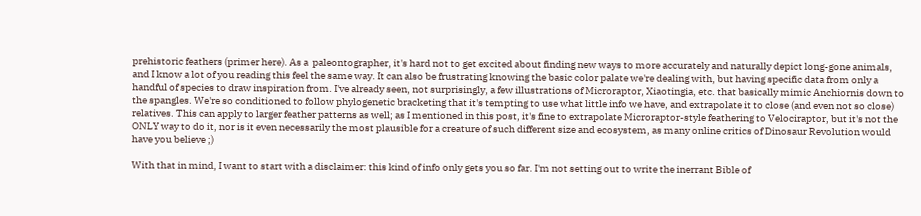prehistoric feathers (primer here). As a  paleontographer, it's hard not to get excited about finding new ways to more accurately and naturally depict long-gone animals, and I know a lot of you reading this feel the same way. It can also be frustrating knowing the basic color palate we're dealing with, but having specific data from only a handful of species to draw inspiration from. I've already seen, not surprisingly, a few illustrations of Microraptor, Xiaotingia, etc. that basically mimic Anchiornis down to the spangles. We're so conditioned to follow phylogenetic bracketing that it's tempting to use what little info we have, and extrapolate it to close (and even not so close) relatives. This can apply to larger feather patterns as well; as I mentioned in this post, it's fine to extrapolate Microraptor-style feathering to Velociraptor, but it's not the ONLY way to do it, nor is it even necessarily the most plausible for a creature of such different size and ecosystem, as many online critics of Dinosaur Revolution would have you believe ;)

With that in mind, I want to start with a disclaimer: this kind of info only gets you so far. I'm not setting out to write the inerrant Bible of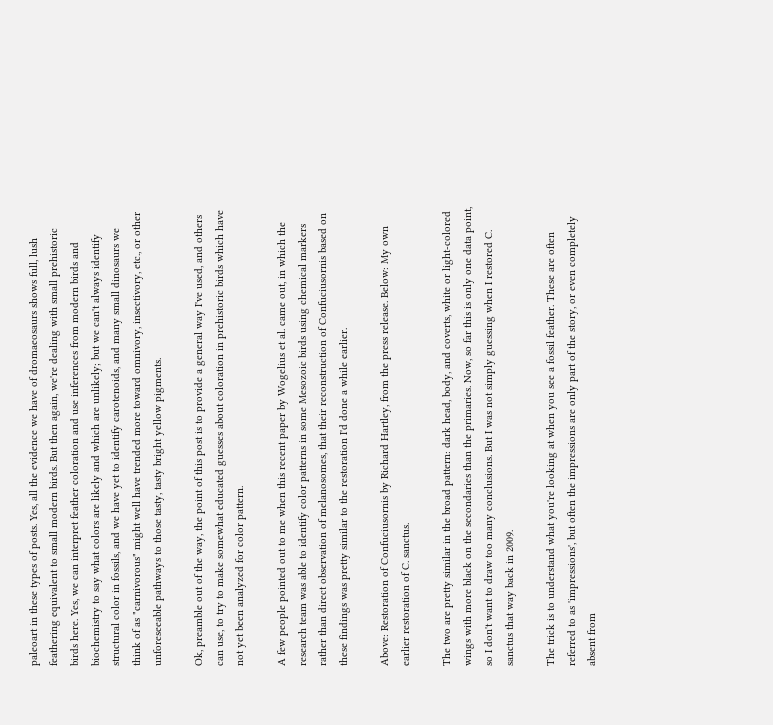paleoart in these types of posts. Yes, all the evidence we have of dromaeosaurs shows full, lush feathering equivalent to small modern birds. But then again, we're dealing with small prehistoric birds here. Yes, we can interpret feather coloration and use inferences from modern birds and biochemistry to say what colors are likely and which are unlikely; but we can't always identify structural color in fossils, and we have yet to identify carotenoids, and many small dinosaurs we think of as "carnivorous" might well have trended more toward omnivory, insectivory, etc., or other unforeseeable pathways to those tasty, tasty bright yellow pigments.

Ok, preamble out of the way, the point of this post is to provide a general way I've used, and others can use, to try to make somewhat educated guesses about coloration in prehistoric birds which have not yet been analyzed for color pattern.

A few people pointed out to me when this recent paper by Wogelius et al. came out, in which the research team was able to identify color patterns in some Mesozoic birds using chemical markers rather than direct observation of melanosomes, that their reconstruction of Confuciusornis based on these findings was pretty similar to the restoration I'd done a while earlier.

Above: Restoration of Confuciusornis by Richard Hartley, from the press release. Below: My own earlier restoration of C. sanctus.

The two are pretty similar in the broad pattern: dark head, body, and coverts, white or light-colored wings with more black on the secondaries than the primaries. Now, so far this is only one data point, so I don't want to draw too many conclusions. But I was not simply guessing when I restored C. sanctus that way back in 2009.

The trick is to understand what you're looking at when you see a fossil feather. These are often referred to as 'impressions', but often the impressions are only part of the story, or even completely absent from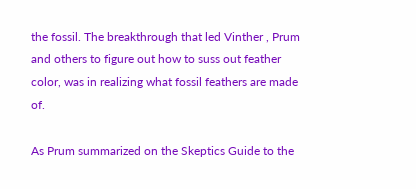the fossil. The breakthrough that led Vinther , Prum and others to figure out how to suss out feather color, was in realizing what fossil feathers are made of.

As Prum summarized on the Skeptics Guide to the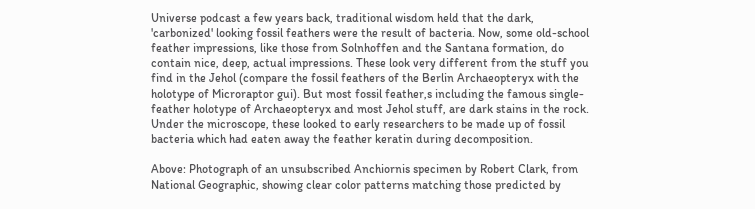Universe podcast a few years back, traditional wisdom held that the dark, 'carbonized' looking fossil feathers were the result of bacteria. Now, some old-school feather impressions, like those from Solnhoffen and the Santana formation, do contain nice, deep, actual impressions. These look very different from the stuff you find in the Jehol (compare the fossil feathers of the Berlin Archaeopteryx with the holotype of Microraptor gui). But most fossil feather,s including the famous single-feather holotype of Archaeopteryx and most Jehol stuff, are dark stains in the rock. Under the microscope, these looked to early researchers to be made up of fossil bacteria which had eaten away the feather keratin during decomposition.

Above: Photograph of an unsubscribed Anchiornis specimen by Robert Clark, from National Geographic, showing clear color patterns matching those predicted by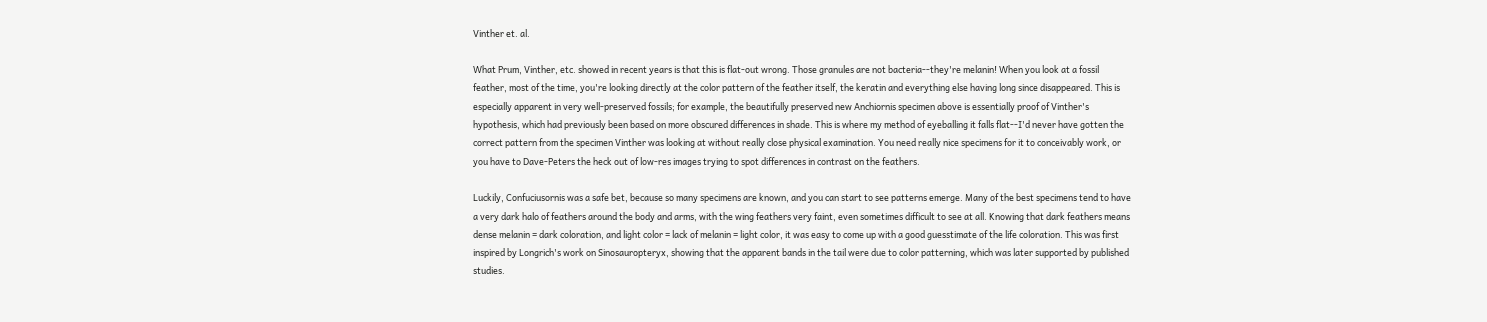Vinther et. al.

What Prum, Vinther, etc. showed in recent years is that this is flat-out wrong. Those granules are not bacteria--they're melanin! When you look at a fossil feather, most of the time, you're looking directly at the color pattern of the feather itself, the keratin and everything else having long since disappeared. This is especially apparent in very well-preserved fossils; for example, the beautifully preserved new Anchiornis specimen above is essentially proof of Vinther's hypothesis, which had previously been based on more obscured differences in shade. This is where my method of eyeballing it falls flat--I'd never have gotten the correct pattern from the specimen Vinther was looking at without really close physical examination. You need really nice specimens for it to conceivably work, or you have to Dave-Peters the heck out of low-res images trying to spot differences in contrast on the feathers.

Luckily, Confuciusornis was a safe bet, because so many specimens are known, and you can start to see patterns emerge. Many of the best specimens tend to have a very dark halo of feathers around the body and arms, with the wing feathers very faint, even sometimes difficult to see at all. Knowing that dark feathers means dense melanin = dark coloration, and light color = lack of melanin = light color, it was easy to come up with a good guesstimate of the life coloration. This was first inspired by Longrich's work on Sinosauropteryx, showing that the apparent bands in the tail were due to color patterning, which was later supported by published studies.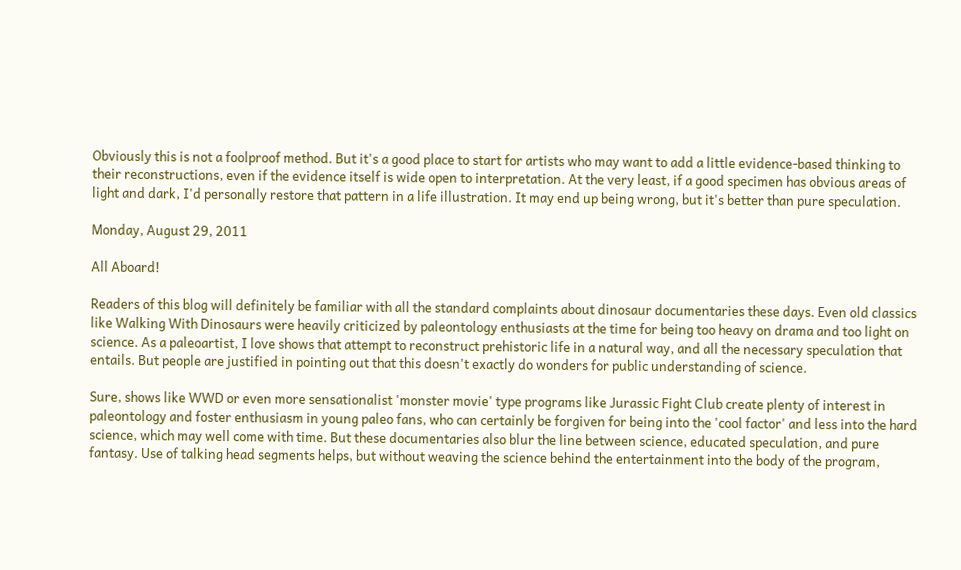Obviously this is not a foolproof method. But it's a good place to start for artists who may want to add a little evidence-based thinking to their reconstructions, even if the evidence itself is wide open to interpretation. At the very least, if a good specimen has obvious areas of light and dark, I'd personally restore that pattern in a life illustration. It may end up being wrong, but it's better than pure speculation.

Monday, August 29, 2011

All Aboard!

Readers of this blog will definitely be familiar with all the standard complaints about dinosaur documentaries these days. Even old classics like Walking With Dinosaurs were heavily criticized by paleontology enthusiasts at the time for being too heavy on drama and too light on science. As a paleoartist, I love shows that attempt to reconstruct prehistoric life in a natural way, and all the necessary speculation that entails. But people are justified in pointing out that this doesn't exactly do wonders for public understanding of science.

Sure, shows like WWD or even more sensationalist 'monster movie' type programs like Jurassic Fight Club create plenty of interest in paleontology and foster enthusiasm in young paleo fans, who can certainly be forgiven for being into the 'cool factor' and less into the hard science, which may well come with time. But these documentaries also blur the line between science, educated speculation, and pure fantasy. Use of talking head segments helps, but without weaving the science behind the entertainment into the body of the program,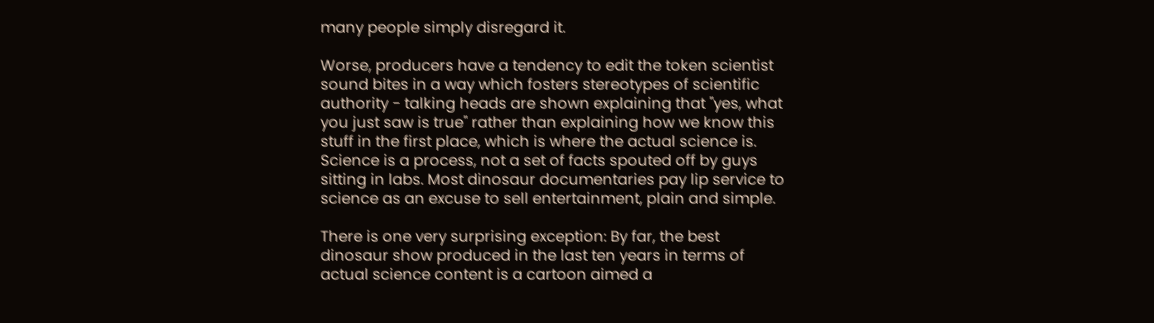many people simply disregard it.

Worse, producers have a tendency to edit the token scientist sound bites in a way which fosters stereotypes of scientific authority - talking heads are shown explaining that "yes, what you just saw is true" rather than explaining how we know this stuff in the first place, which is where the actual science is. Science is a process, not a set of facts spouted off by guys sitting in labs. Most dinosaur documentaries pay lip service to science as an excuse to sell entertainment, plain and simple.

There is one very surprising exception: By far, the best dinosaur show produced in the last ten years in terms of actual science content is a cartoon aimed a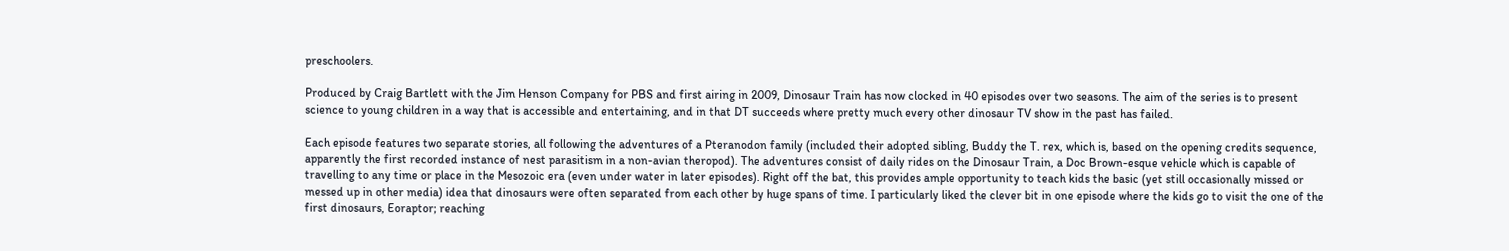preschoolers.

Produced by Craig Bartlett with the Jim Henson Company for PBS and first airing in 2009, Dinosaur Train has now clocked in 40 episodes over two seasons. The aim of the series is to present science to young children in a way that is accessible and entertaining, and in that DT succeeds where pretty much every other dinosaur TV show in the past has failed.

Each episode features two separate stories, all following the adventures of a Pteranodon family (included their adopted sibling, Buddy the T. rex, which is, based on the opening credits sequence, apparently the first recorded instance of nest parasitism in a non-avian theropod). The adventures consist of daily rides on the Dinosaur Train, a Doc Brown-esque vehicle which is capable of travelling to any time or place in the Mesozoic era (even under water in later episodes). Right off the bat, this provides ample opportunity to teach kids the basic (yet still occasionally missed or messed up in other media) idea that dinosaurs were often separated from each other by huge spans of time. I particularly liked the clever bit in one episode where the kids go to visit the one of the first dinosaurs, Eoraptor; reaching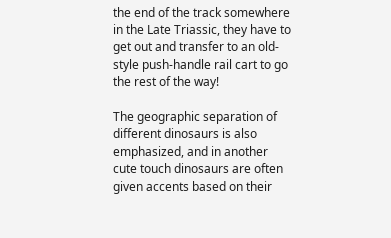the end of the track somewhere in the Late Triassic, they have to get out and transfer to an old-style push-handle rail cart to go the rest of the way!

The geographic separation of different dinosaurs is also emphasized, and in another cute touch dinosaurs are often given accents based on their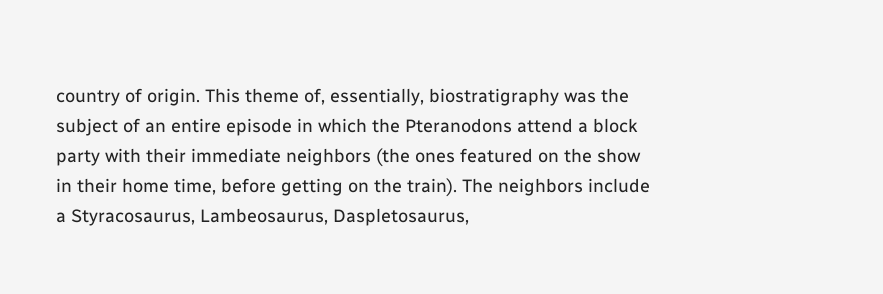country of origin. This theme of, essentially, biostratigraphy was the subject of an entire episode in which the Pteranodons attend a block party with their immediate neighbors (the ones featured on the show in their home time, before getting on the train). The neighbors include a Styracosaurus, Lambeosaurus, Daspletosaurus,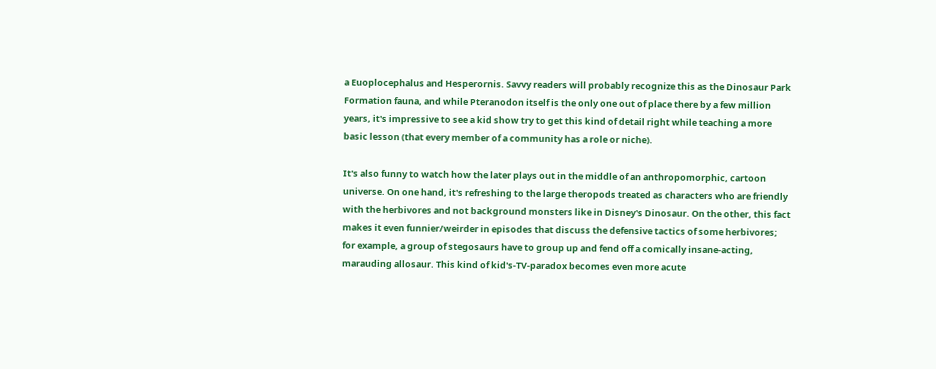a Euoplocephalus and Hesperornis. Savvy readers will probably recognize this as the Dinosaur Park Formation fauna, and while Pteranodon itself is the only one out of place there by a few million years, it's impressive to see a kid show try to get this kind of detail right while teaching a more basic lesson (that every member of a community has a role or niche).

It's also funny to watch how the later plays out in the middle of an anthropomorphic, cartoon universe. On one hand, it's refreshing to the large theropods treated as characters who are friendly with the herbivores and not background monsters like in Disney's Dinosaur. On the other, this fact makes it even funnier/weirder in episodes that discuss the defensive tactics of some herbivores; for example, a group of stegosaurs have to group up and fend off a comically insane-acting, marauding allosaur. This kind of kid's-TV-paradox becomes even more acute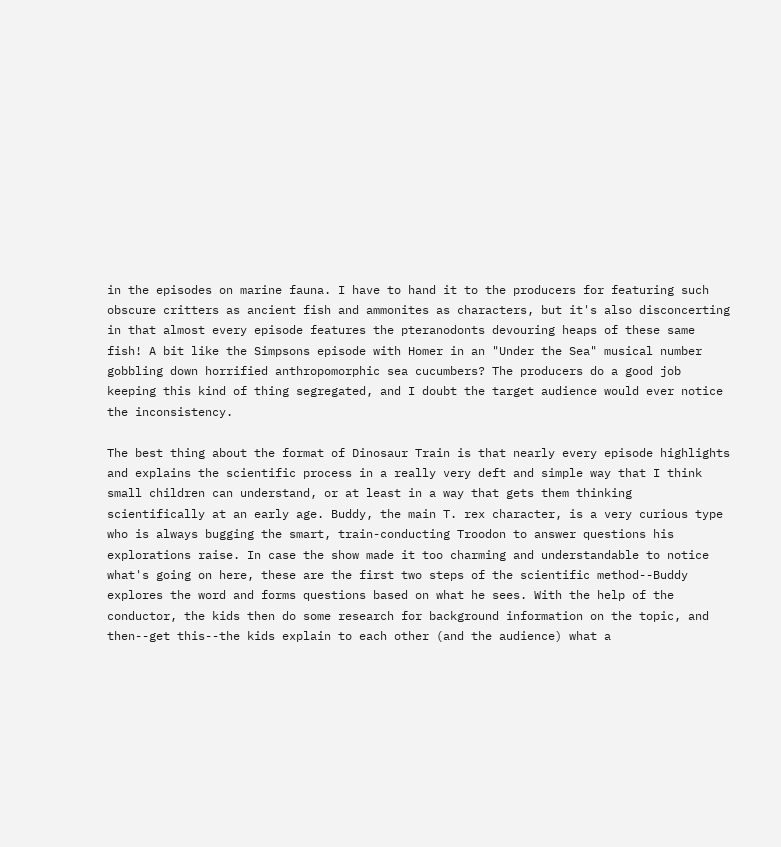in the episodes on marine fauna. I have to hand it to the producers for featuring such obscure critters as ancient fish and ammonites as characters, but it's also disconcerting in that almost every episode features the pteranodonts devouring heaps of these same fish! A bit like the Simpsons episode with Homer in an "Under the Sea" musical number gobbling down horrified anthropomorphic sea cucumbers? The producers do a good job keeping this kind of thing segregated, and I doubt the target audience would ever notice the inconsistency.

The best thing about the format of Dinosaur Train is that nearly every episode highlights and explains the scientific process in a really very deft and simple way that I think small children can understand, or at least in a way that gets them thinking scientifically at an early age. Buddy, the main T. rex character, is a very curious type who is always bugging the smart, train-conducting Troodon to answer questions his explorations raise. In case the show made it too charming and understandable to notice what's going on here, these are the first two steps of the scientific method--Buddy explores the word and forms questions based on what he sees. With the help of the conductor, the kids then do some research for background information on the topic, and then--get this--the kids explain to each other (and the audience) what a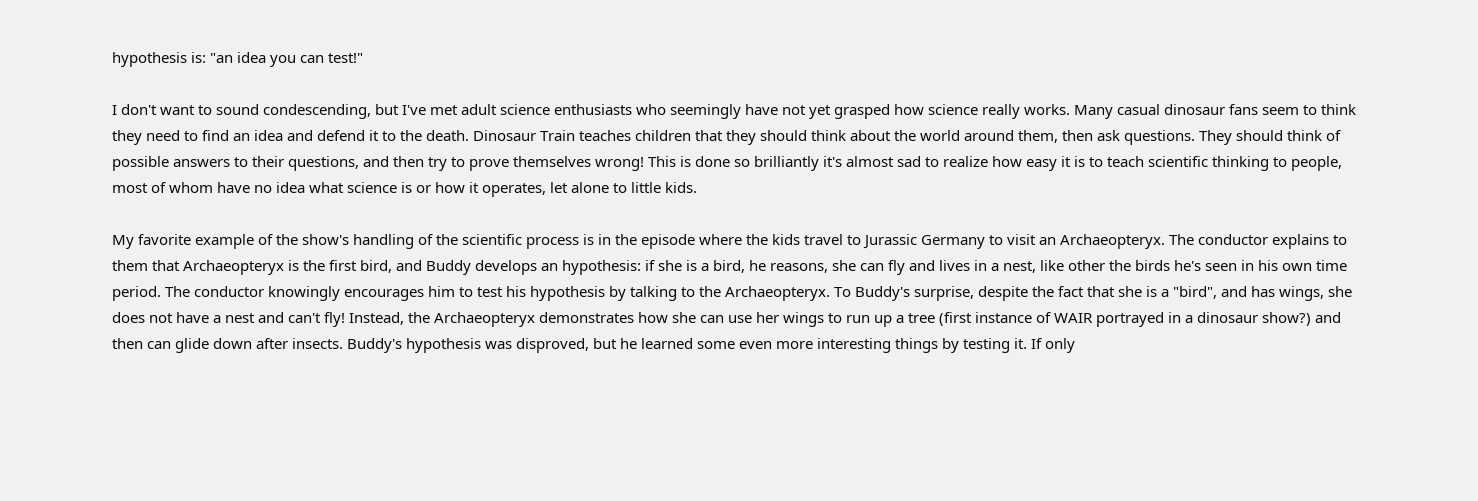hypothesis is: "an idea you can test!"

I don't want to sound condescending, but I've met adult science enthusiasts who seemingly have not yet grasped how science really works. Many casual dinosaur fans seem to think they need to find an idea and defend it to the death. Dinosaur Train teaches children that they should think about the world around them, then ask questions. They should think of possible answers to their questions, and then try to prove themselves wrong! This is done so brilliantly it's almost sad to realize how easy it is to teach scientific thinking to people, most of whom have no idea what science is or how it operates, let alone to little kids.

My favorite example of the show's handling of the scientific process is in the episode where the kids travel to Jurassic Germany to visit an Archaeopteryx. The conductor explains to them that Archaeopteryx is the first bird, and Buddy develops an hypothesis: if she is a bird, he reasons, she can fly and lives in a nest, like other the birds he's seen in his own time period. The conductor knowingly encourages him to test his hypothesis by talking to the Archaeopteryx. To Buddy's surprise, despite the fact that she is a "bird", and has wings, she does not have a nest and can't fly! Instead, the Archaeopteryx demonstrates how she can use her wings to run up a tree (first instance of WAIR portrayed in a dinosaur show?) and then can glide down after insects. Buddy's hypothesis was disproved, but he learned some even more interesting things by testing it. If only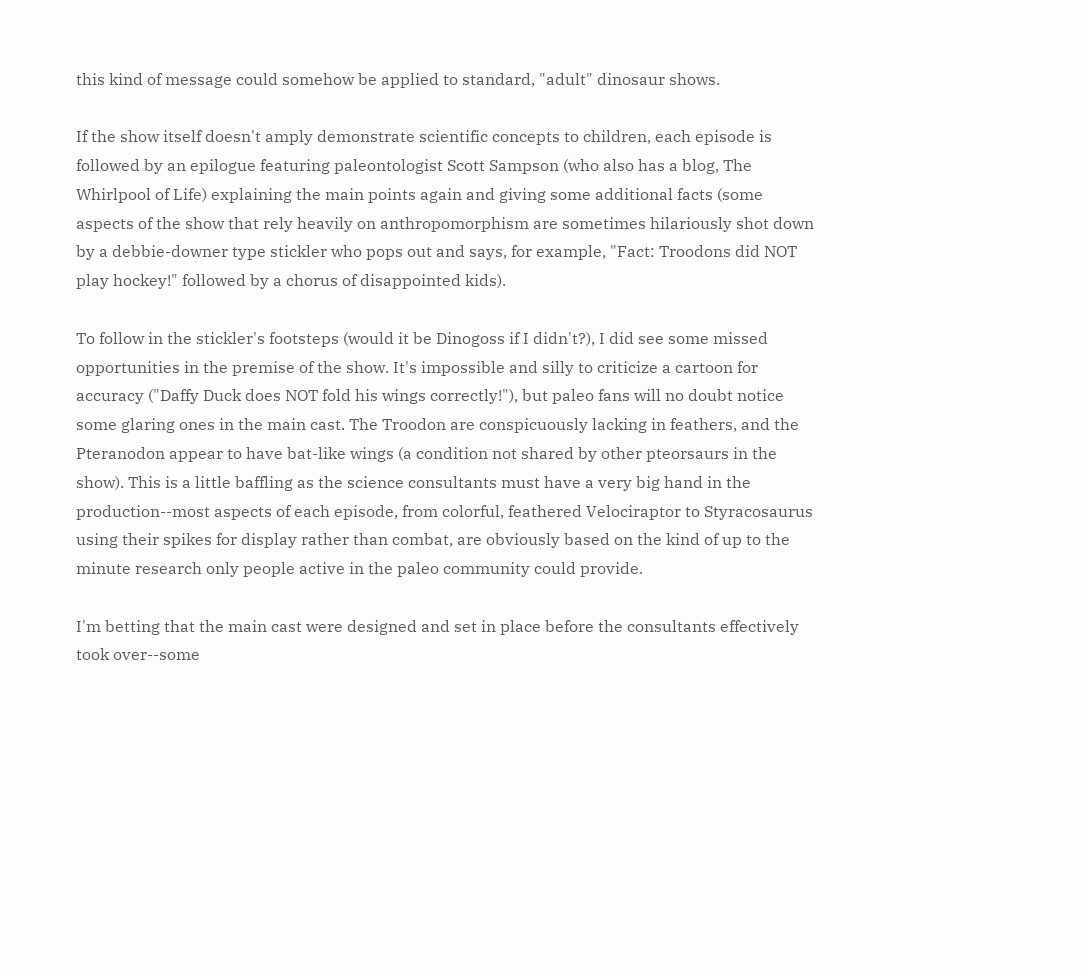this kind of message could somehow be applied to standard, "adult" dinosaur shows.

If the show itself doesn't amply demonstrate scientific concepts to children, each episode is followed by an epilogue featuring paleontologist Scott Sampson (who also has a blog, The Whirlpool of Life) explaining the main points again and giving some additional facts (some aspects of the show that rely heavily on anthropomorphism are sometimes hilariously shot down by a debbie-downer type stickler who pops out and says, for example, "Fact: Troodons did NOT play hockey!" followed by a chorus of disappointed kids).

To follow in the stickler's footsteps (would it be Dinogoss if I didn't?), I did see some missed opportunities in the premise of the show. It's impossible and silly to criticize a cartoon for accuracy ("Daffy Duck does NOT fold his wings correctly!"), but paleo fans will no doubt notice some glaring ones in the main cast. The Troodon are conspicuously lacking in feathers, and the Pteranodon appear to have bat-like wings (a condition not shared by other pteorsaurs in the show). This is a little baffling as the science consultants must have a very big hand in the production--most aspects of each episode, from colorful, feathered Velociraptor to Styracosaurus using their spikes for display rather than combat, are obviously based on the kind of up to the minute research only people active in the paleo community could provide.

I'm betting that the main cast were designed and set in place before the consultants effectively took over--some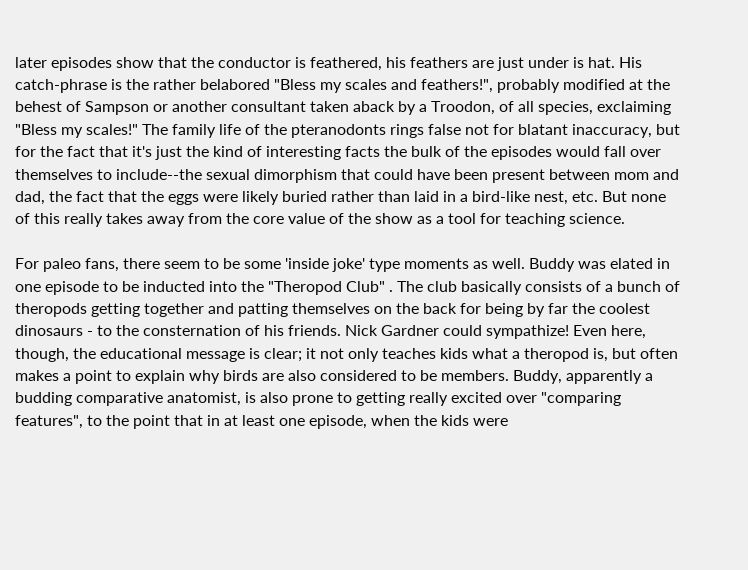later episodes show that the conductor is feathered, his feathers are just under is hat. His catch-phrase is the rather belabored "Bless my scales and feathers!", probably modified at the behest of Sampson or another consultant taken aback by a Troodon, of all species, exclaiming "Bless my scales!" The family life of the pteranodonts rings false not for blatant inaccuracy, but for the fact that it's just the kind of interesting facts the bulk of the episodes would fall over themselves to include--the sexual dimorphism that could have been present between mom and dad, the fact that the eggs were likely buried rather than laid in a bird-like nest, etc. But none of this really takes away from the core value of the show as a tool for teaching science.

For paleo fans, there seem to be some 'inside joke' type moments as well. Buddy was elated in one episode to be inducted into the "Theropod Club" . The club basically consists of a bunch of theropods getting together and patting themselves on the back for being by far the coolest dinosaurs - to the consternation of his friends. Nick Gardner could sympathize! Even here, though, the educational message is clear; it not only teaches kids what a theropod is, but often makes a point to explain why birds are also considered to be members. Buddy, apparently a budding comparative anatomist, is also prone to getting really excited over "comparing features", to the point that in at least one episode, when the kids were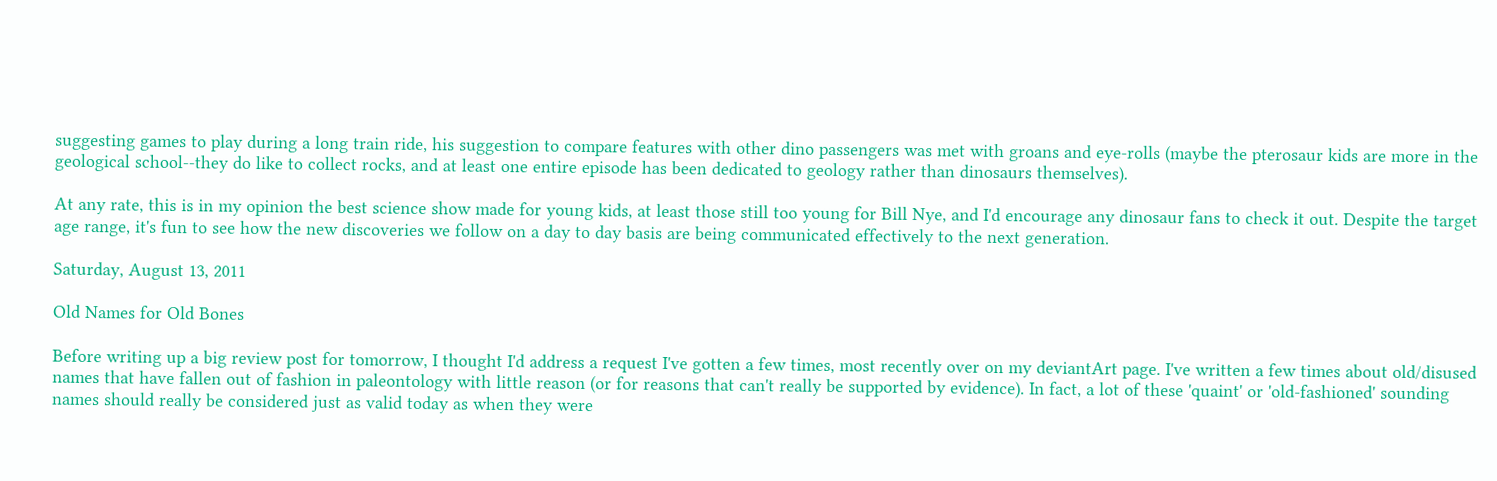suggesting games to play during a long train ride, his suggestion to compare features with other dino passengers was met with groans and eye-rolls (maybe the pterosaur kids are more in the geological school--they do like to collect rocks, and at least one entire episode has been dedicated to geology rather than dinosaurs themselves).

At any rate, this is in my opinion the best science show made for young kids, at least those still too young for Bill Nye, and I'd encourage any dinosaur fans to check it out. Despite the target age range, it's fun to see how the new discoveries we follow on a day to day basis are being communicated effectively to the next generation.

Saturday, August 13, 2011

Old Names for Old Bones

Before writing up a big review post for tomorrow, I thought I'd address a request I've gotten a few times, most recently over on my deviantArt page. I've written a few times about old/disused names that have fallen out of fashion in paleontology with little reason (or for reasons that can't really be supported by evidence). In fact, a lot of these 'quaint' or 'old-fashioned' sounding names should really be considered just as valid today as when they were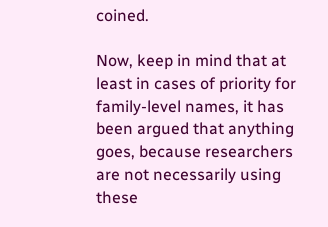coined.

Now, keep in mind that at least in cases of priority for family-level names, it has been argued that anything goes, because researchers are not necessarily using these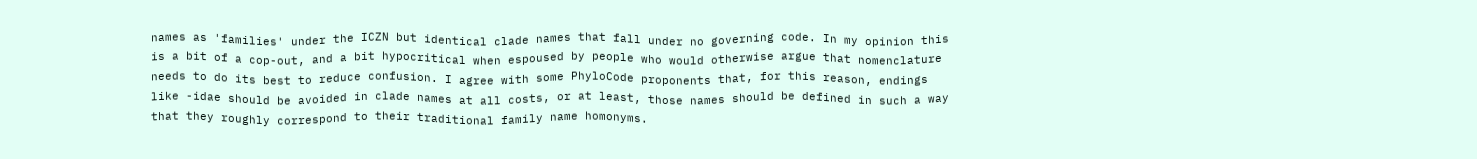names as 'families' under the ICZN but identical clade names that fall under no governing code. In my opinion this is a bit of a cop-out, and a bit hypocritical when espoused by people who would otherwise argue that nomenclature needs to do its best to reduce confusion. I agree with some PhyloCode proponents that, for this reason, endings like -idae should be avoided in clade names at all costs, or at least, those names should be defined in such a way that they roughly correspond to their traditional family name homonyms.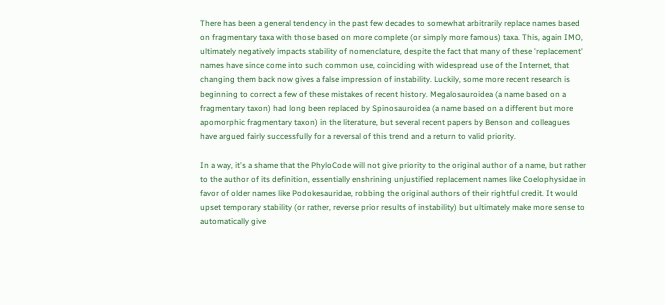There has been a general tendency in the past few decades to somewhat arbitrarily replace names based on fragmentary taxa with those based on more complete (or simply more famous) taxa. This, again IMO, ultimately negatively impacts stability of nomenclature, despite the fact that many of these 'replacement' names have since come into such common use, coinciding with widespread use of the Internet, that changing them back now gives a false impression of instability. Luckily, some more recent research is beginning to correct a few of these mistakes of recent history. Megalosauroidea (a name based on a fragmentary taxon) had long been replaced by Spinosauroidea (a name based on a different but more apomorphic fragmentary taxon) in the literature, but several recent papers by Benson and colleagues have argued fairly successfully for a reversal of this trend and a return to valid priority.

In a way, it's a shame that the PhyloCode will not give priority to the original author of a name, but rather to the author of its definition, essentially enshrining unjustified replacement names like Coelophysidae in favor of older names like Podokesauridae, robbing the original authors of their rightful credit. It would upset temporary stability (or rather, reverse prior results of instability) but ultimately make more sense to automatically give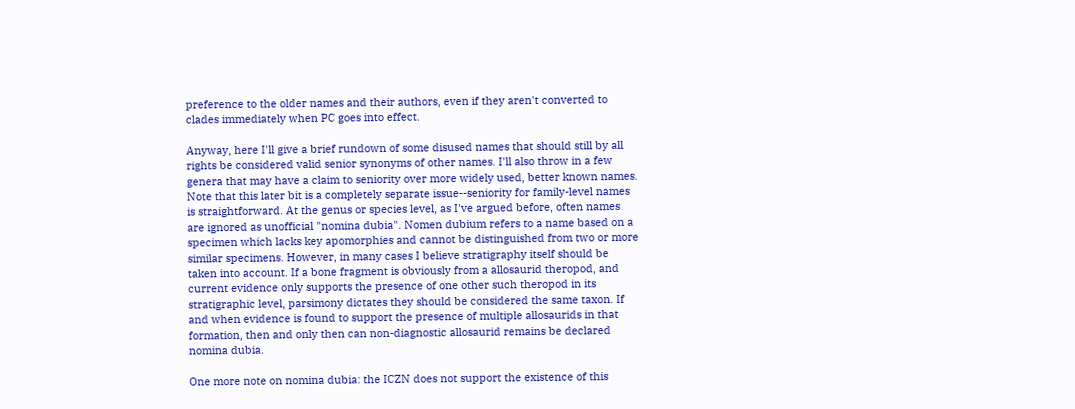preference to the older names and their authors, even if they aren't converted to clades immediately when PC goes into effect.

Anyway, here I'll give a brief rundown of some disused names that should still by all rights be considered valid senior synonyms of other names. I'll also throw in a few genera that may have a claim to seniority over more widely used, better known names. Note that this later bit is a completely separate issue--seniority for family-level names is straightforward. At the genus or species level, as I've argued before, often names are ignored as unofficial "nomina dubia". Nomen dubium refers to a name based on a specimen which lacks key apomorphies and cannot be distinguished from two or more similar specimens. However, in many cases I believe stratigraphy itself should be taken into account. If a bone fragment is obviously from a allosaurid theropod, and current evidence only supports the presence of one other such theropod in its stratigraphic level, parsimony dictates they should be considered the same taxon. If and when evidence is found to support the presence of multiple allosaurids in that formation, then and only then can non-diagnostic allosaurid remains be declared nomina dubia.

One more note on nomina dubia: the ICZN does not support the existence of this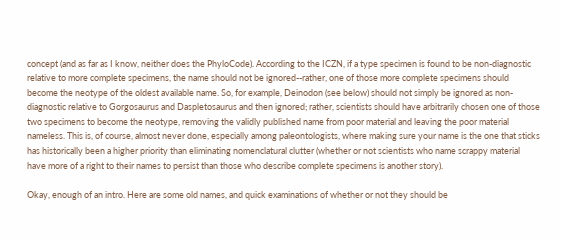concept (and as far as I know, neither does the PhyloCode). According to the ICZN, if a type specimen is found to be non-diagnostic relative to more complete specimens, the name should not be ignored--rather, one of those more complete specimens should become the neotype of the oldest available name. So, for example, Deinodon (see below) should not simply be ignored as non-diagnostic relative to Gorgosaurus and Daspletosaurus and then ignored; rather, scientists should have arbitrarily chosen one of those two specimens to become the neotype, removing the validly published name from poor material and leaving the poor material nameless. This is, of course, almost never done, especially among paleontologists, where making sure your name is the one that sticks has historically been a higher priority than eliminating nomenclatural clutter (whether or not scientists who name scrappy material have more of a right to their names to persist than those who describe complete specimens is another story).

Okay, enough of an intro. Here are some old names, and quick examinations of whether or not they should be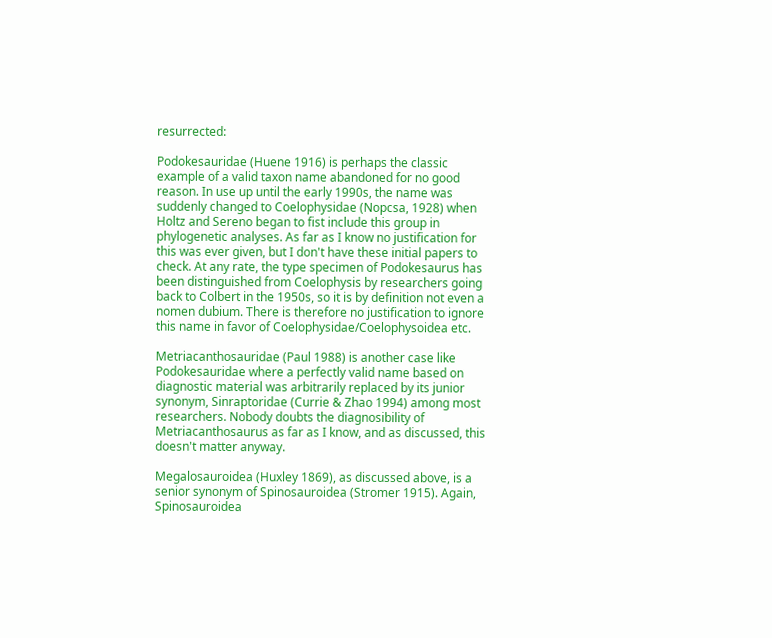resurrected:

Podokesauridae (Huene 1916) is perhaps the classic example of a valid taxon name abandoned for no good reason. In use up until the early 1990s, the name was suddenly changed to Coelophysidae (Nopcsa, 1928) when Holtz and Sereno began to fist include this group in phylogenetic analyses. As far as I know no justification for this was ever given, but I don't have these initial papers to check. At any rate, the type specimen of Podokesaurus has been distinguished from Coelophysis by researchers going back to Colbert in the 1950s, so it is by definition not even a nomen dubium. There is therefore no justification to ignore this name in favor of Coelophysidae/Coelophysoidea etc.

Metriacanthosauridae (Paul 1988) is another case like Podokesauridae where a perfectly valid name based on diagnostic material was arbitrarily replaced by its junior synonym, Sinraptoridae (Currie & Zhao 1994) among most researchers. Nobody doubts the diagnosibility of Metriacanthosaurus as far as I know, and as discussed, this doesn't matter anyway.

Megalosauroidea (Huxley 1869), as discussed above, is a senior synonym of Spinosauroidea (Stromer 1915). Again, Spinosauroidea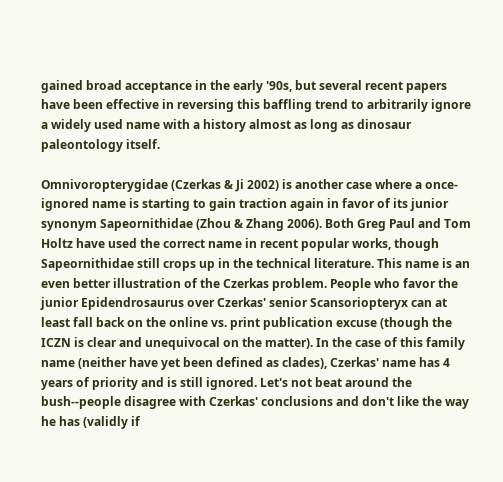gained broad acceptance in the early '90s, but several recent papers have been effective in reversing this baffling trend to arbitrarily ignore a widely used name with a history almost as long as dinosaur paleontology itself.

Omnivoropterygidae (Czerkas & Ji 2002) is another case where a once-ignored name is starting to gain traction again in favor of its junior synonym Sapeornithidae (Zhou & Zhang 2006). Both Greg Paul and Tom Holtz have used the correct name in recent popular works, though Sapeornithidae still crops up in the technical literature. This name is an even better illustration of the Czerkas problem. People who favor the junior Epidendrosaurus over Czerkas' senior Scansoriopteryx can at least fall back on the online vs. print publication excuse (though the ICZN is clear and unequivocal on the matter). In the case of this family name (neither have yet been defined as clades), Czerkas' name has 4 years of priority and is still ignored. Let's not beat around the bush--people disagree with Czerkas' conclusions and don't like the way he has (validly if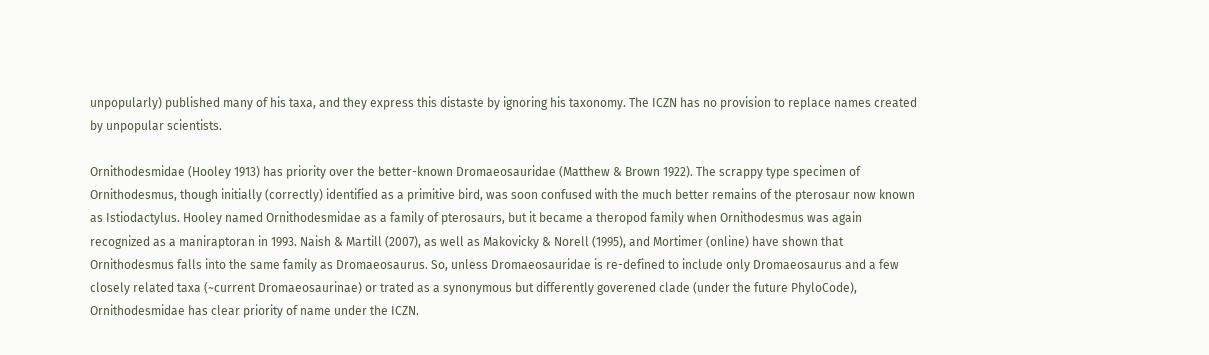unpopularly) published many of his taxa, and they express this distaste by ignoring his taxonomy. The ICZN has no provision to replace names created by unpopular scientists.

Ornithodesmidae (Hooley 1913) has priority over the better-known Dromaeosauridae (Matthew & Brown 1922). The scrappy type specimen of Ornithodesmus, though initially (correctly) identified as a primitive bird, was soon confused with the much better remains of the pterosaur now known as Istiodactylus. Hooley named Ornithodesmidae as a family of pterosaurs, but it became a theropod family when Ornithodesmus was again recognized as a maniraptoran in 1993. Naish & Martill (2007), as well as Makovicky & Norell (1995), and Mortimer (online) have shown that Ornithodesmus falls into the same family as Dromaeosaurus. So, unless Dromaeosauridae is re-defined to include only Dromaeosaurus and a few closely related taxa (~current Dromaeosaurinae) or trated as a synonymous but differently goverened clade (under the future PhyloCode), Ornithodesmidae has clear priority of name under the ICZN.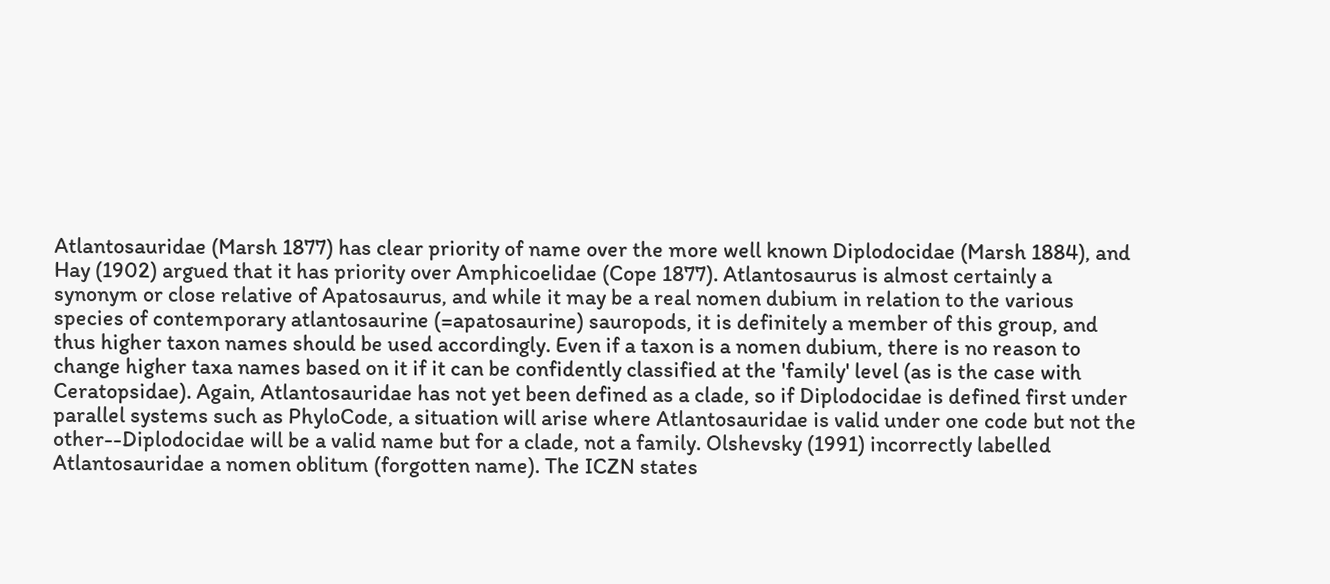Atlantosauridae (Marsh 1877) has clear priority of name over the more well known Diplodocidae (Marsh 1884), and Hay (1902) argued that it has priority over Amphicoelidae (Cope 1877). Atlantosaurus is almost certainly a synonym or close relative of Apatosaurus, and while it may be a real nomen dubium in relation to the various species of contemporary atlantosaurine (=apatosaurine) sauropods, it is definitely a member of this group, and thus higher taxon names should be used accordingly. Even if a taxon is a nomen dubium, there is no reason to change higher taxa names based on it if it can be confidently classified at the 'family' level (as is the case with Ceratopsidae). Again, Atlantosauridae has not yet been defined as a clade, so if Diplodocidae is defined first under parallel systems such as PhyloCode, a situation will arise where Atlantosauridae is valid under one code but not the other--Diplodocidae will be a valid name but for a clade, not a family. Olshevsky (1991) incorrectly labelled Atlantosauridae a nomen oblitum (forgotten name). The ICZN states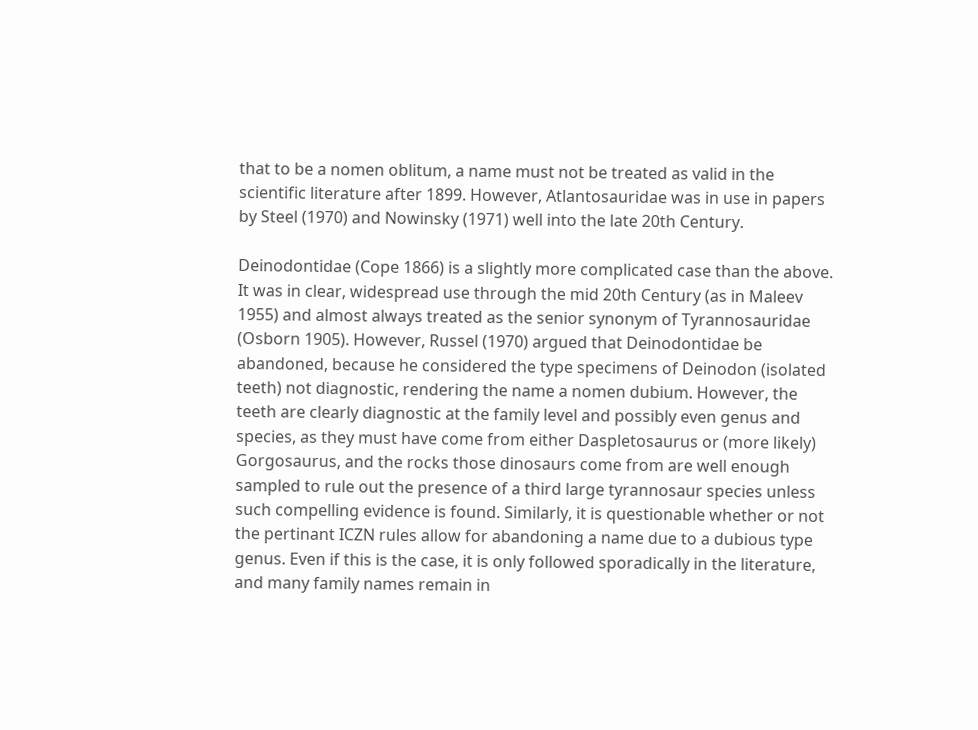that to be a nomen oblitum, a name must not be treated as valid in the scientific literature after 1899. However, Atlantosauridae was in use in papers by Steel (1970) and Nowinsky (1971) well into the late 20th Century.

Deinodontidae (Cope 1866) is a slightly more complicated case than the above. It was in clear, widespread use through the mid 20th Century (as in Maleev 1955) and almost always treated as the senior synonym of Tyrannosauridae (Osborn 1905). However, Russel (1970) argued that Deinodontidae be abandoned, because he considered the type specimens of Deinodon (isolated teeth) not diagnostic, rendering the name a nomen dubium. However, the teeth are clearly diagnostic at the family level and possibly even genus and species, as they must have come from either Daspletosaurus or (more likely) Gorgosaurus, and the rocks those dinosaurs come from are well enough sampled to rule out the presence of a third large tyrannosaur species unless such compelling evidence is found. Similarly, it is questionable whether or not the pertinant ICZN rules allow for abandoning a name due to a dubious type genus. Even if this is the case, it is only followed sporadically in the literature, and many family names remain in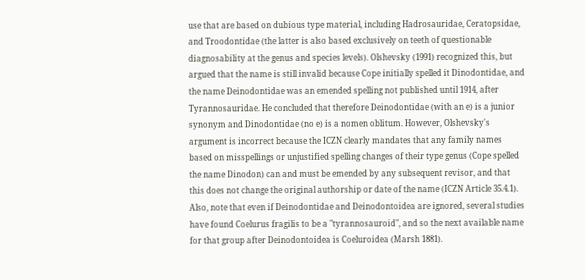use that are based on dubious type material, including Hadrosauridae, Ceratopsidae, and Troodontidae (the latter is also based exclusively on teeth of questionable diagnosability at the genus and species levels). Olshevsky (1991) recognized this, but argued that the name is still invalid because Cope initially spelled it Dinodontidae, and the name Deinodontidae was an emended spelling not published until 1914, after Tyrannosauridae. He concluded that therefore Deinodontidae (with an e) is a junior synonym and Dinodontidae (no e) is a nomen oblitum. However, Olshevsky's argument is incorrect because the ICZN clearly mandates that any family names based on misspellings or unjustified spelling changes of their type genus (Cope spelled the name Dinodon) can and must be emended by any subsequent revisor, and that this does not change the original authorship or date of the name (ICZN Article 35.4.1). Also, note that even if Deinodontidae and Deinodontoidea are ignored, several studies have found Coelurus fragilis to be a "tyrannosauroid", and so the next available name for that group after Deinodontoidea is Coeluroidea (Marsh 1881).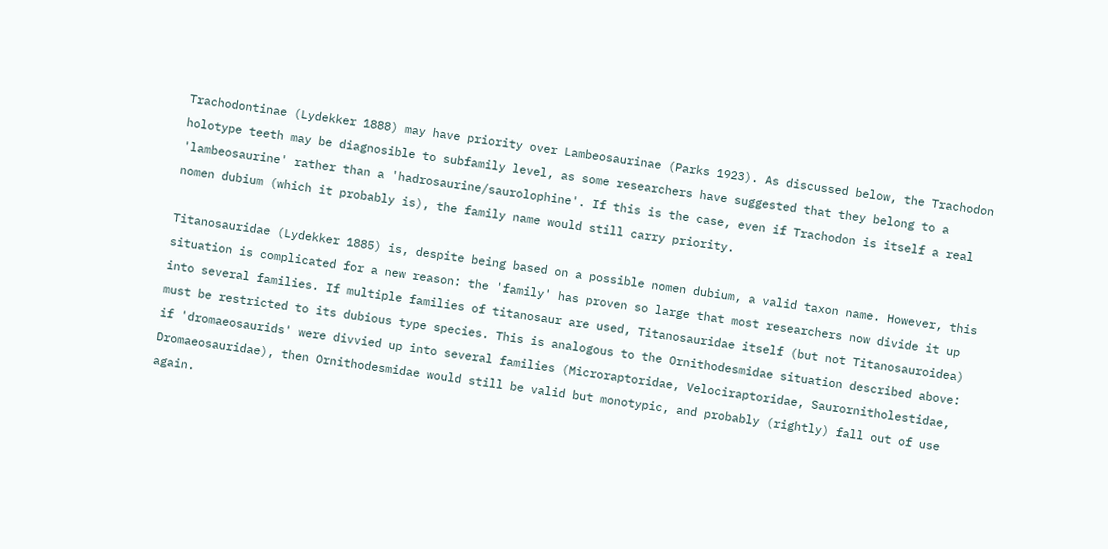Trachodontinae (Lydekker 1888) may have priority over Lambeosaurinae (Parks 1923). As discussed below, the Trachodon holotype teeth may be diagnosible to subfamily level, as some researchers have suggested that they belong to a 'lambeosaurine' rather than a 'hadrosaurine/saurolophine'. If this is the case, even if Trachodon is itself a real nomen dubium (which it probably is), the family name would still carry priority.

Titanosauridae (Lydekker 1885) is, despite being based on a possible nomen dubium, a valid taxon name. However, this situation is complicated for a new reason: the 'family' has proven so large that most researchers now divide it up into several families. If multiple families of titanosaur are used, Titanosauridae itself (but not Titanosauroidea) must be restricted to its dubious type species. This is analogous to the Ornithodesmidae situation described above: if 'dromaeosaurids' were divvied up into several families (Microraptoridae, Velociraptoridae, Saurornitholestidae, Dromaeosauridae), then Ornithodesmidae would still be valid but monotypic, and probably (rightly) fall out of use again.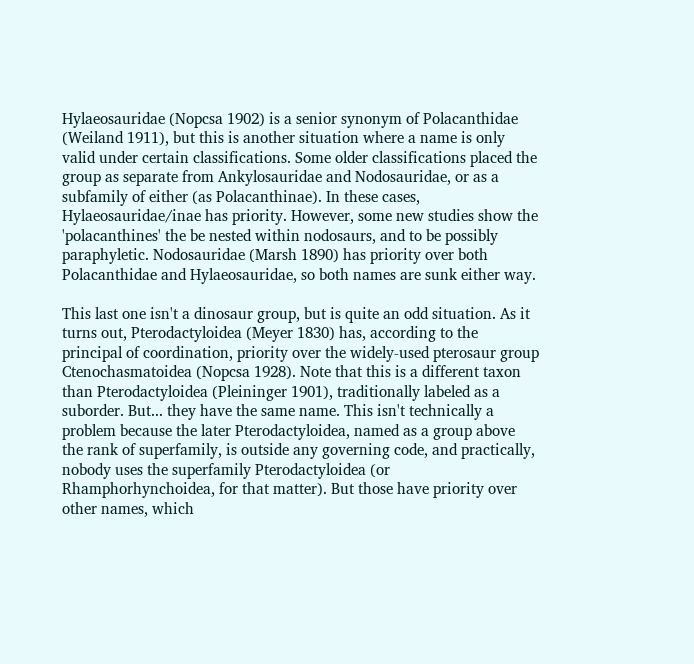Hylaeosauridae (Nopcsa 1902) is a senior synonym of Polacanthidae (Weiland 1911), but this is another situation where a name is only valid under certain classifications. Some older classifications placed the group as separate from Ankylosauridae and Nodosauridae, or as a subfamily of either (as Polacanthinae). In these cases, Hylaeosauridae/inae has priority. However, some new studies show the 'polacanthines' the be nested within nodosaurs, and to be possibly paraphyletic. Nodosauridae (Marsh 1890) has priority over both Polacanthidae and Hylaeosauridae, so both names are sunk either way.

This last one isn't a dinosaur group, but is quite an odd situation. As it turns out, Pterodactyloidea (Meyer 1830) has, according to the principal of coordination, priority over the widely-used pterosaur group Ctenochasmatoidea (Nopcsa 1928). Note that this is a different taxon than Pterodactyloidea (Pleininger 1901), traditionally labeled as a suborder. But... they have the same name. This isn't technically a problem because the later Pterodactyloidea, named as a group above the rank of superfamily, is outside any governing code, and practically, nobody uses the superfamily Pterodactyloidea (or Rhamphorhynchoidea, for that matter). But those have priority over other names, which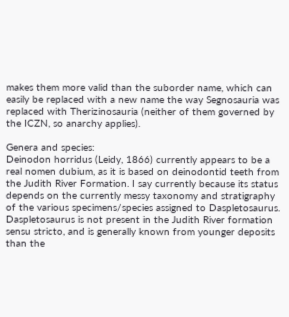makes them more valid than the suborder name, which can easily be replaced with a new name the way Segnosauria was replaced with Therizinosauria (neither of them governed by the ICZN, so anarchy applies).

Genera and species:
Deinodon horridus (Leidy, 1866) currently appears to be a real nomen dubium, as it is based on deinodontid teeth from the Judith River Formation. I say currently because its status depends on the currently messy taxonomy and stratigraphy of the various specimens/species assigned to Daspletosaurus. Daspletosaurus is not present in the Judith River formation sensu stricto, and is generally known from younger deposits than the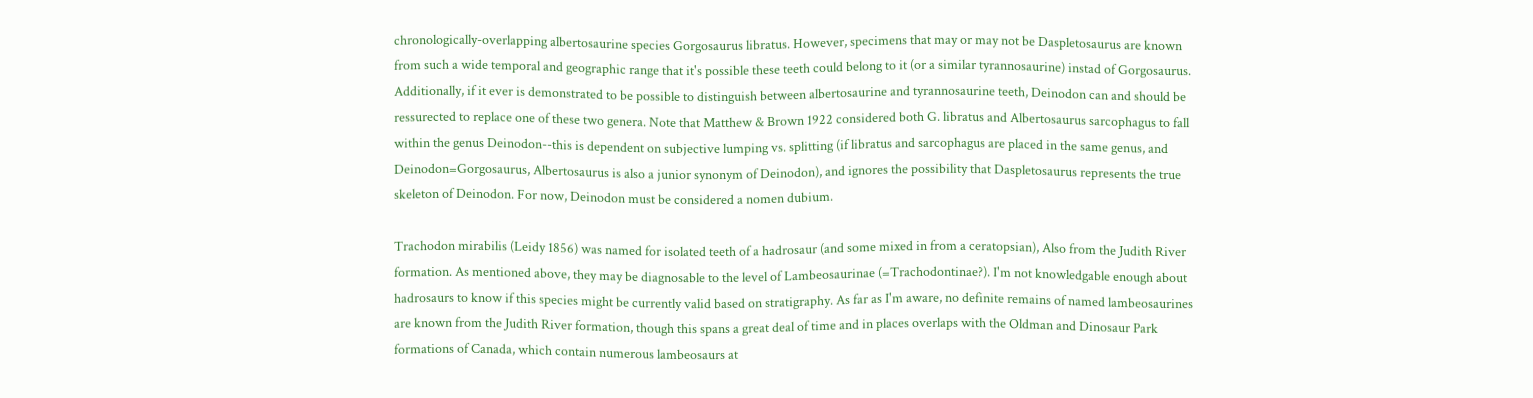chronologically-overlapping albertosaurine species Gorgosaurus libratus. However, specimens that may or may not be Daspletosaurus are known from such a wide temporal and geographic range that it's possible these teeth could belong to it (or a similar tyrannosaurine) instad of Gorgosaurus. Additionally, if it ever is demonstrated to be possible to distinguish between albertosaurine and tyrannosaurine teeth, Deinodon can and should be ressurected to replace one of these two genera. Note that Matthew & Brown 1922 considered both G. libratus and Albertosaurus sarcophagus to fall within the genus Deinodon--this is dependent on subjective lumping vs. splitting (if libratus and sarcophagus are placed in the same genus, and Deinodon=Gorgosaurus, Albertosaurus is also a junior synonym of Deinodon), and ignores the possibility that Daspletosaurus represents the true skeleton of Deinodon. For now, Deinodon must be considered a nomen dubium.

Trachodon mirabilis (Leidy 1856) was named for isolated teeth of a hadrosaur (and some mixed in from a ceratopsian), Also from the Judith River formation. As mentioned above, they may be diagnosable to the level of Lambeosaurinae (=Trachodontinae?). I'm not knowledgable enough about hadrosaurs to know if this species might be currently valid based on stratigraphy. As far as I'm aware, no definite remains of named lambeosaurines are known from the Judith River formation, though this spans a great deal of time and in places overlaps with the Oldman and Dinosaur Park formations of Canada, which contain numerous lambeosaurs at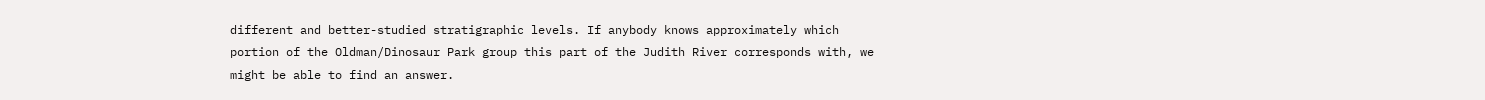different and better-studied stratigraphic levels. If anybody knows approximately which portion of the Oldman/Dinosaur Park group this part of the Judith River corresponds with, we might be able to find an answer.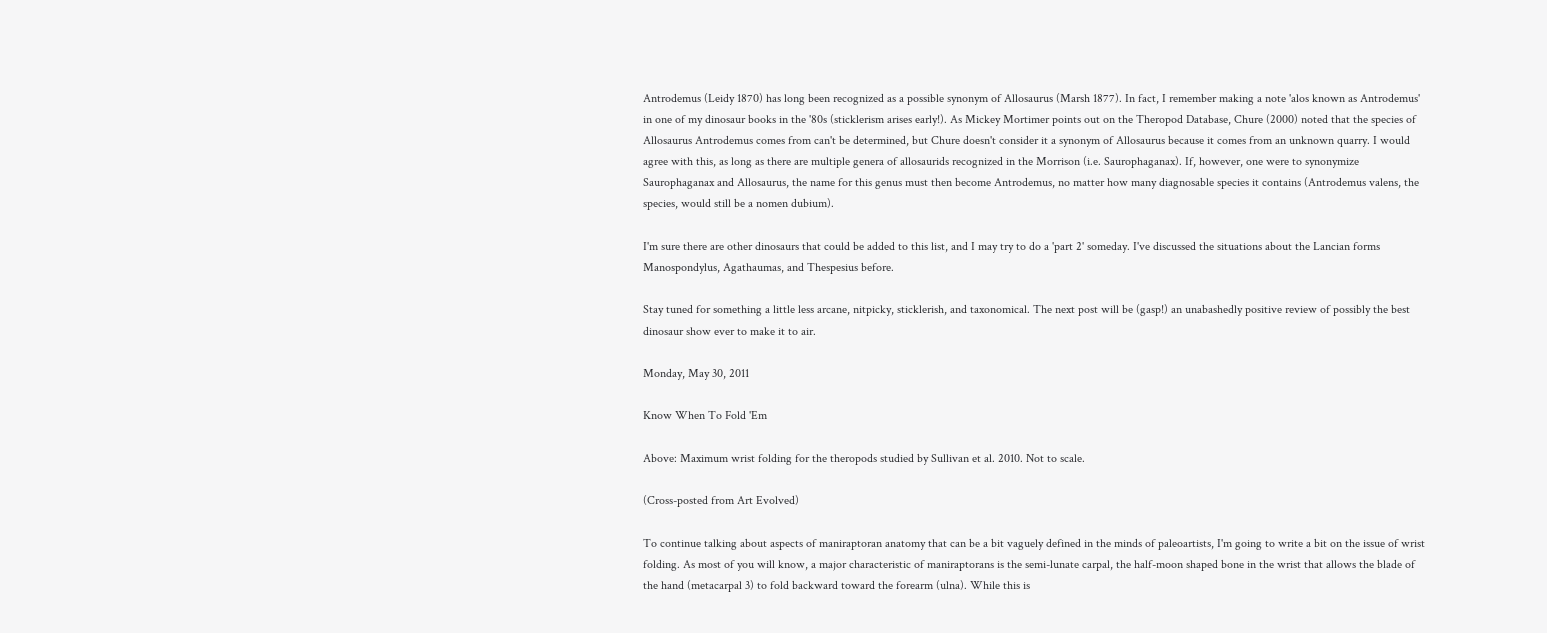Antrodemus (Leidy 1870) has long been recognized as a possible synonym of Allosaurus (Marsh 1877). In fact, I remember making a note 'alos known as Antrodemus' in one of my dinosaur books in the '80s (sticklerism arises early!). As Mickey Mortimer points out on the Theropod Database, Chure (2000) noted that the species of Allosaurus Antrodemus comes from can't be determined, but Chure doesn't consider it a synonym of Allosaurus because it comes from an unknown quarry. I would agree with this, as long as there are multiple genera of allosaurids recognized in the Morrison (i.e. Saurophaganax). If, however, one were to synonymize Saurophaganax and Allosaurus, the name for this genus must then become Antrodemus, no matter how many diagnosable species it contains (Antrodemus valens, the species, would still be a nomen dubium).

I'm sure there are other dinosaurs that could be added to this list, and I may try to do a 'part 2' someday. I've discussed the situations about the Lancian forms Manospondylus, Agathaumas, and Thespesius before.

Stay tuned for something a little less arcane, nitpicky, sticklerish, and taxonomical. The next post will be (gasp!) an unabashedly positive review of possibly the best dinosaur show ever to make it to air.

Monday, May 30, 2011

Know When To Fold 'Em

Above: Maximum wrist folding for the theropods studied by Sullivan et al. 2010. Not to scale.

(Cross-posted from Art Evolved)

To continue talking about aspects of maniraptoran anatomy that can be a bit vaguely defined in the minds of paleoartists, I'm going to write a bit on the issue of wrist folding. As most of you will know, a major characteristic of maniraptorans is the semi-lunate carpal, the half-moon shaped bone in the wrist that allows the blade of the hand (metacarpal 3) to fold backward toward the forearm (ulna). While this is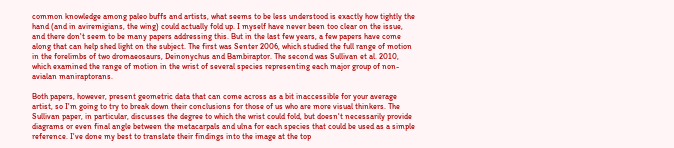common knowledge among paleo buffs and artists, what seems to be less understood is exactly how tightly the hand (and in aviremigians, the wing) could actually fold up. I myself have never been too clear on the issue, and there don't seem to be many papers addressing this. But in the last few years, a few papers have come along that can help shed light on the subject. The first was Senter 2006, which studied the full range of motion in the forelimbs of two dromaeosaurs, Deinonychus and Bambiraptor. The second was Sullivan et al. 2010, which examined the range of motion in the wrist of several species representing each major group of non-avialan maniraptorans.

Both papers, however, present geometric data that can come across as a bit inaccessible for your average artist, so I'm going to try to break down their conclusions for those of us who are more visual thinkers. The Sullivan paper, in particular, discusses the degree to which the wrist could fold, but doesn't necessarily provide diagrams or even final angle between the metacarpals and ulna for each species that could be used as a simple reference. I've done my best to translate their findings into the image at the top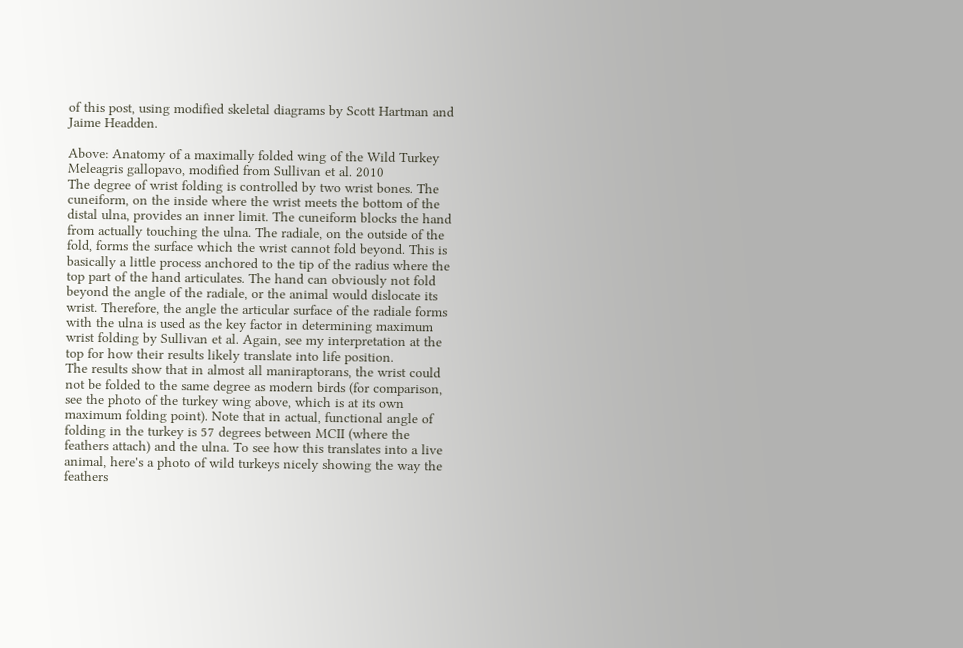of this post, using modified skeletal diagrams by Scott Hartman and Jaime Headden.

Above: Anatomy of a maximally folded wing of the Wild Turkey Meleagris gallopavo, modified from Sullivan et al. 2010
The degree of wrist folding is controlled by two wrist bones. The cuneiform, on the inside where the wrist meets the bottom of the distal ulna, provides an inner limit. The cuneiform blocks the hand from actually touching the ulna. The radiale, on the outside of the fold, forms the surface which the wrist cannot fold beyond. This is basically a little process anchored to the tip of the radius where the top part of the hand articulates. The hand can obviously not fold beyond the angle of the radiale, or the animal would dislocate its wrist. Therefore, the angle the articular surface of the radiale forms with the ulna is used as the key factor in determining maximum wrist folding by Sullivan et al. Again, see my interpretation at the top for how their results likely translate into life position.
The results show that in almost all maniraptorans, the wrist could not be folded to the same degree as modern birds (for comparison, see the photo of the turkey wing above, which is at its own maximum folding point). Note that in actual, functional angle of folding in the turkey is 57 degrees between MCII (where the feathers attach) and the ulna. To see how this translates into a live animal, here's a photo of wild turkeys nicely showing the way the feathers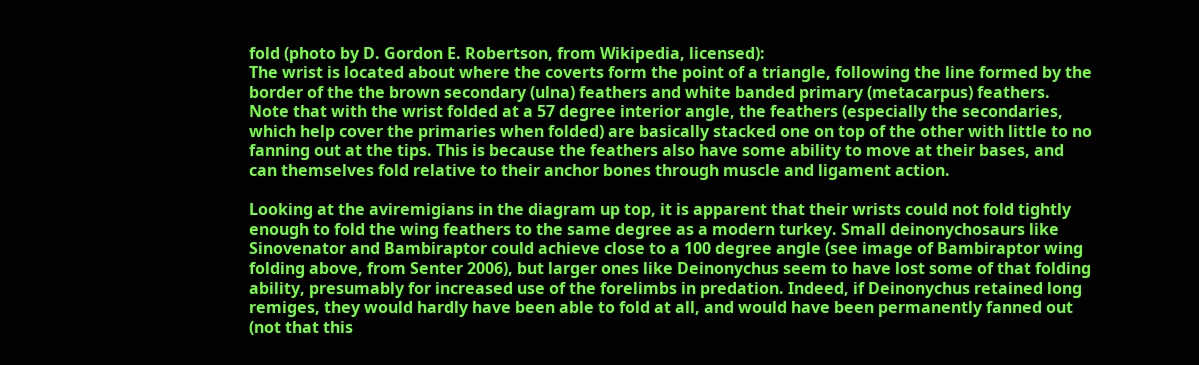fold (photo by D. Gordon E. Robertson, from Wikipedia, licensed):
The wrist is located about where the coverts form the point of a triangle, following the line formed by the border of the the brown secondary (ulna) feathers and white banded primary (metacarpus) feathers. Note that with the wrist folded at a 57 degree interior angle, the feathers (especially the secondaries, which help cover the primaries when folded) are basically stacked one on top of the other with little to no fanning out at the tips. This is because the feathers also have some ability to move at their bases, and can themselves fold relative to their anchor bones through muscle and ligament action.

Looking at the aviremigians in the diagram up top, it is apparent that their wrists could not fold tightly enough to fold the wing feathers to the same degree as a modern turkey. Small deinonychosaurs like Sinovenator and Bambiraptor could achieve close to a 100 degree angle (see image of Bambiraptor wing folding above, from Senter 2006), but larger ones like Deinonychus seem to have lost some of that folding ability, presumably for increased use of the forelimbs in predation. Indeed, if Deinonychus retained long remiges, they would hardly have been able to fold at all, and would have been permanently fanned out (not that this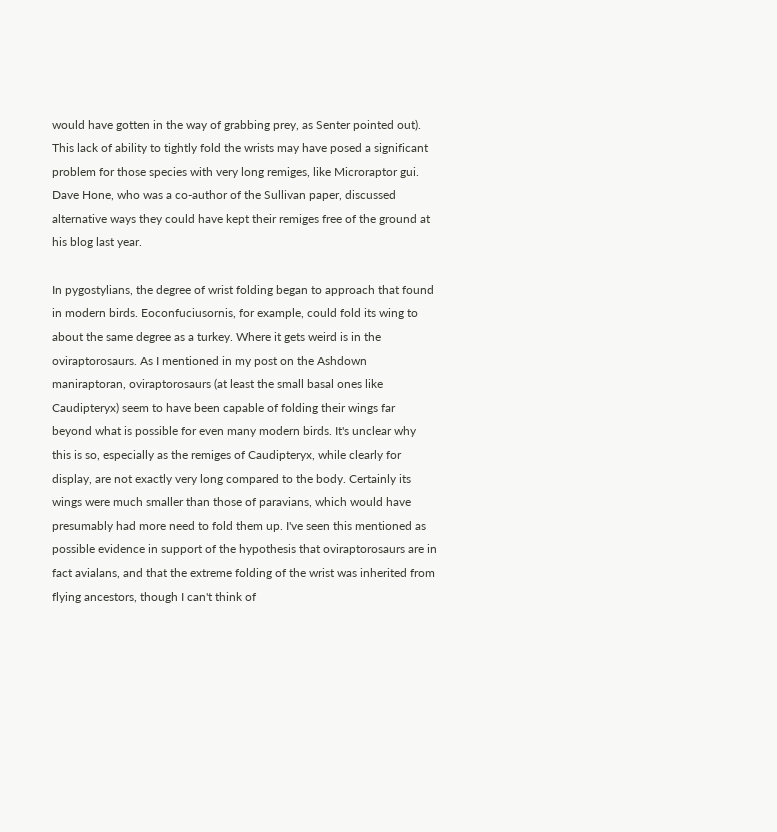would have gotten in the way of grabbing prey, as Senter pointed out). This lack of ability to tightly fold the wrists may have posed a significant problem for those species with very long remiges, like Microraptor gui. Dave Hone, who was a co-author of the Sullivan paper, discussed alternative ways they could have kept their remiges free of the ground at his blog last year.

In pygostylians, the degree of wrist folding began to approach that found in modern birds. Eoconfuciusornis, for example, could fold its wing to about the same degree as a turkey. Where it gets weird is in the oviraptorosaurs. As I mentioned in my post on the Ashdown maniraptoran, oviraptorosaurs (at least the small basal ones like Caudipteryx) seem to have been capable of folding their wings far beyond what is possible for even many modern birds. It's unclear why this is so, especially as the remiges of Caudipteryx, while clearly for display, are not exactly very long compared to the body. Certainly its wings were much smaller than those of paravians, which would have presumably had more need to fold them up. I've seen this mentioned as possible evidence in support of the hypothesis that oviraptorosaurs are in fact avialans, and that the extreme folding of the wrist was inherited from flying ancestors, though I can't think of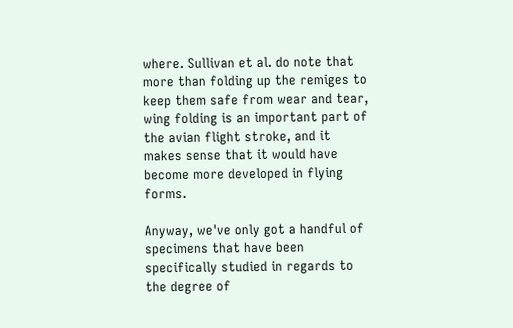where. Sullivan et al. do note that more than folding up the remiges to keep them safe from wear and tear, wing folding is an important part of the avian flight stroke, and it makes sense that it would have become more developed in flying forms.

Anyway, we've only got a handful of specimens that have been specifically studied in regards to the degree of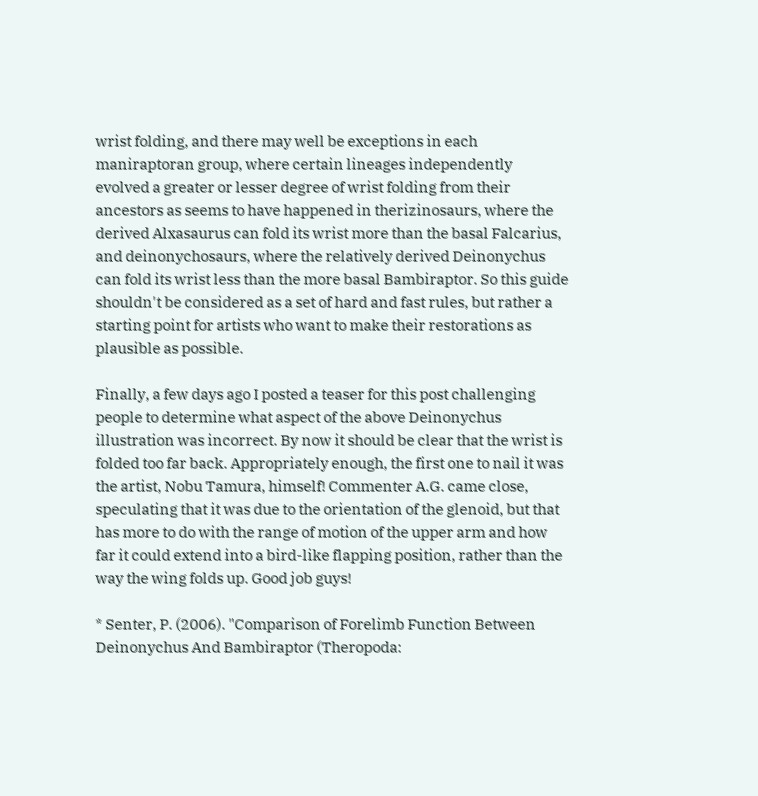wrist folding, and there may well be exceptions in each maniraptoran group, where certain lineages independently evolved a greater or lesser degree of wrist folding from their ancestors as seems to have happened in therizinosaurs, where the derived Alxasaurus can fold its wrist more than the basal Falcarius, and deinonychosaurs, where the relatively derived Deinonychus can fold its wrist less than the more basal Bambiraptor. So this guide shouldn't be considered as a set of hard and fast rules, but rather a starting point for artists who want to make their restorations as plausible as possible.

Finally, a few days ago I posted a teaser for this post challenging people to determine what aspect of the above Deinonychus illustration was incorrect. By now it should be clear that the wrist is folded too far back. Appropriately enough, the first one to nail it was the artist, Nobu Tamura, himself! Commenter A.G. came close, speculating that it was due to the orientation of the glenoid, but that has more to do with the range of motion of the upper arm and how far it could extend into a bird-like flapping position, rather than the way the wing folds up. Good job guys!

* Senter, P. (2006). "Comparison of Forelimb Function Between Deinonychus And Bambiraptor (Theropoda: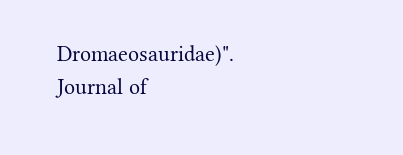Dromaeosauridae)". Journal of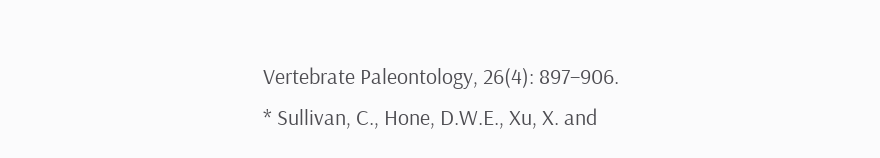Vertebrate Paleontology, 26(4): 897–906.
* Sullivan, C., Hone, D.W.E., Xu, X. and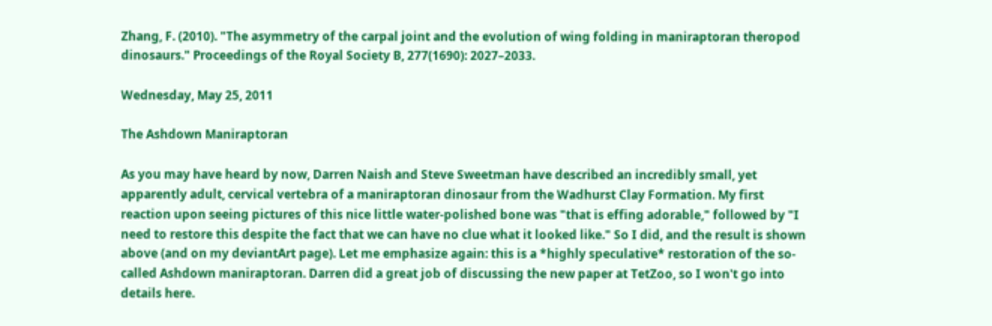Zhang, F. (2010). "The asymmetry of the carpal joint and the evolution of wing folding in maniraptoran theropod dinosaurs." Proceedings of the Royal Society B, 277(1690): 2027–2033.

Wednesday, May 25, 2011

The Ashdown Maniraptoran

As you may have heard by now, Darren Naish and Steve Sweetman have described an incredibly small, yet apparently adult, cervical vertebra of a maniraptoran dinosaur from the Wadhurst Clay Formation. My first reaction upon seeing pictures of this nice little water-polished bone was "that is effing adorable," followed by "I need to restore this despite the fact that we can have no clue what it looked like." So I did, and the result is shown above (and on my deviantArt page). Let me emphasize again: this is a *highly speculative* restoration of the so-called Ashdown maniraptoran. Darren did a great job of discussing the new paper at TetZoo, so I won't go into details here.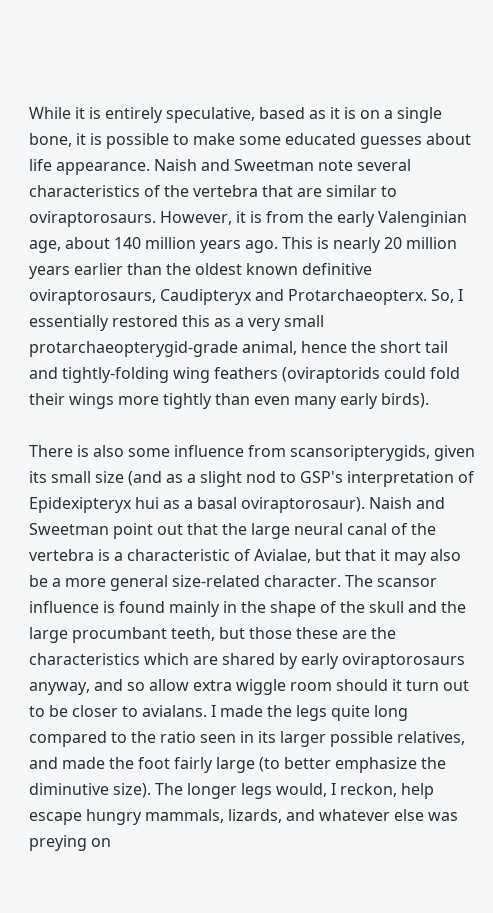While it is entirely speculative, based as it is on a single bone, it is possible to make some educated guesses about life appearance. Naish and Sweetman note several characteristics of the vertebra that are similar to oviraptorosaurs. However, it is from the early Valenginian age, about 140 million years ago. This is nearly 20 million years earlier than the oldest known definitive oviraptorosaurs, Caudipteryx and Protarchaeopterx. So, I essentially restored this as a very small protarchaeopterygid-grade animal, hence the short tail and tightly-folding wing feathers (oviraptorids could fold their wings more tightly than even many early birds).

There is also some influence from scansoripterygids, given its small size (and as a slight nod to GSP's interpretation of Epidexipteryx hui as a basal oviraptorosaur). Naish and Sweetman point out that the large neural canal of the vertebra is a characteristic of Avialae, but that it may also be a more general size-related character. The scansor influence is found mainly in the shape of the skull and the large procumbant teeth, but those these are the characteristics which are shared by early oviraptorosaurs anyway, and so allow extra wiggle room should it turn out to be closer to avialans. I made the legs quite long compared to the ratio seen in its larger possible relatives, and made the foot fairly large (to better emphasize the diminutive size). The longer legs would, I reckon, help escape hungry mammals, lizards, and whatever else was preying on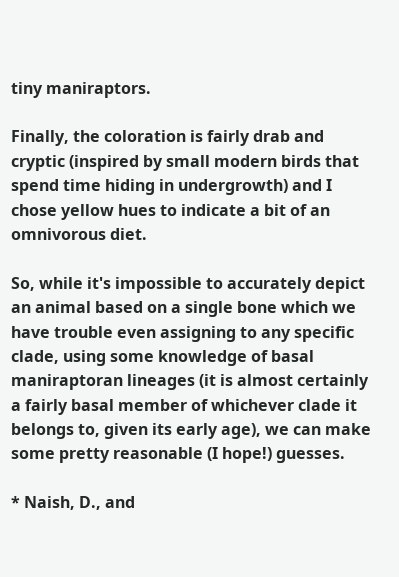tiny maniraptors.

Finally, the coloration is fairly drab and cryptic (inspired by small modern birds that spend time hiding in undergrowth) and I chose yellow hues to indicate a bit of an omnivorous diet.

So, while it's impossible to accurately depict an animal based on a single bone which we have trouble even assigning to any specific clade, using some knowledge of basal maniraptoran lineages (it is almost certainly a fairly basal member of whichever clade it belongs to, given its early age), we can make some pretty reasonable (I hope!) guesses.

* Naish, D., and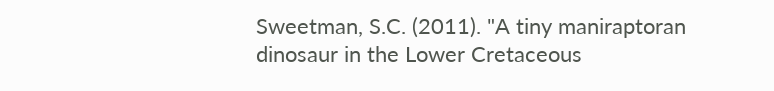Sweetman, S.C. (2011). "A tiny maniraptoran dinosaur in the Lower Cretaceous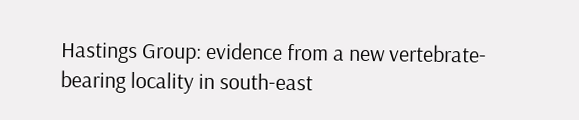Hastings Group: evidence from a new vertebrate-bearing locality in south-east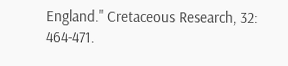England." Cretaceous Research, 32: 464-471.